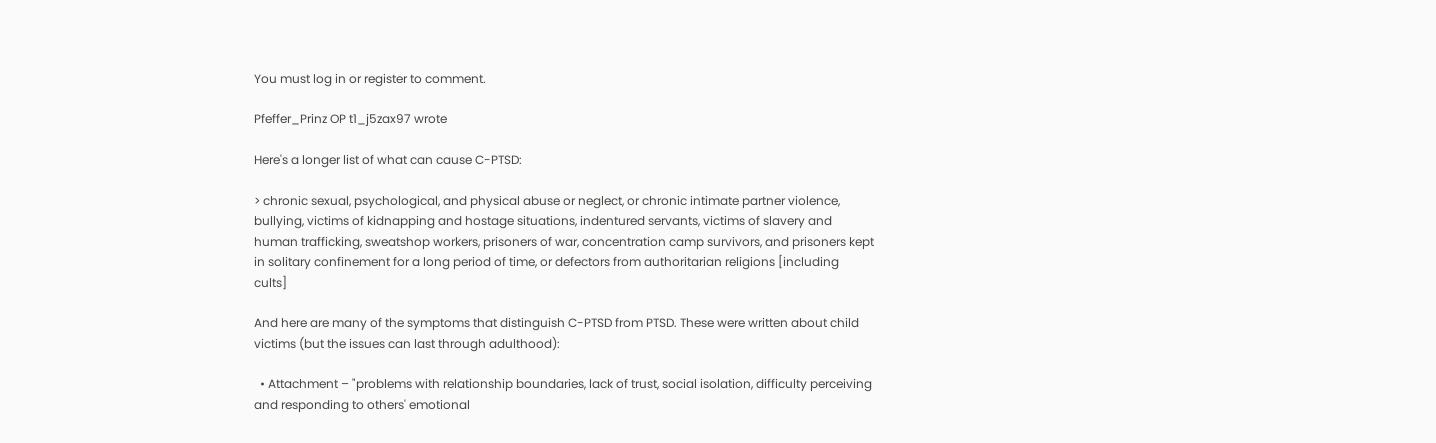You must log in or register to comment.

Pfeffer_Prinz OP t1_j5zax97 wrote

Here's a longer list of what can cause C-PTSD:

> chronic sexual, psychological, and physical abuse or neglect, or chronic intimate partner violence, bullying, victims of kidnapping and hostage situations, indentured servants, victims of slavery and human trafficking, sweatshop workers, prisoners of war, concentration camp survivors, and prisoners kept in solitary confinement for a long period of time, or defectors from authoritarian religions [including cults]

And here are many of the symptoms that distinguish C-PTSD from PTSD. These were written about child victims (but the issues can last through adulthood):

  • Attachment – "problems with relationship boundaries, lack of trust, social isolation, difficulty perceiving and responding to others' emotional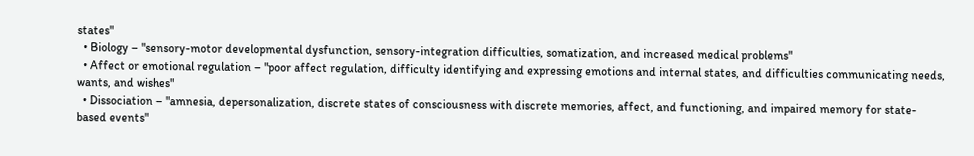states"
  • Biology – "sensory-motor developmental dysfunction, sensory-integration difficulties, somatization, and increased medical problems"
  • Affect or emotional regulation – "poor affect regulation, difficulty identifying and expressing emotions and internal states, and difficulties communicating needs, wants, and wishes"
  • Dissociation – "amnesia, depersonalization, discrete states of consciousness with discrete memories, affect, and functioning, and impaired memory for state-based events"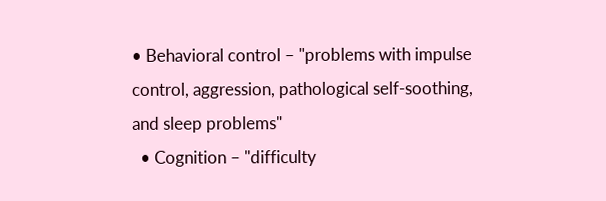• Behavioral control – "problems with impulse control, aggression, pathological self-soothing, and sleep problems"
  • Cognition – "difficulty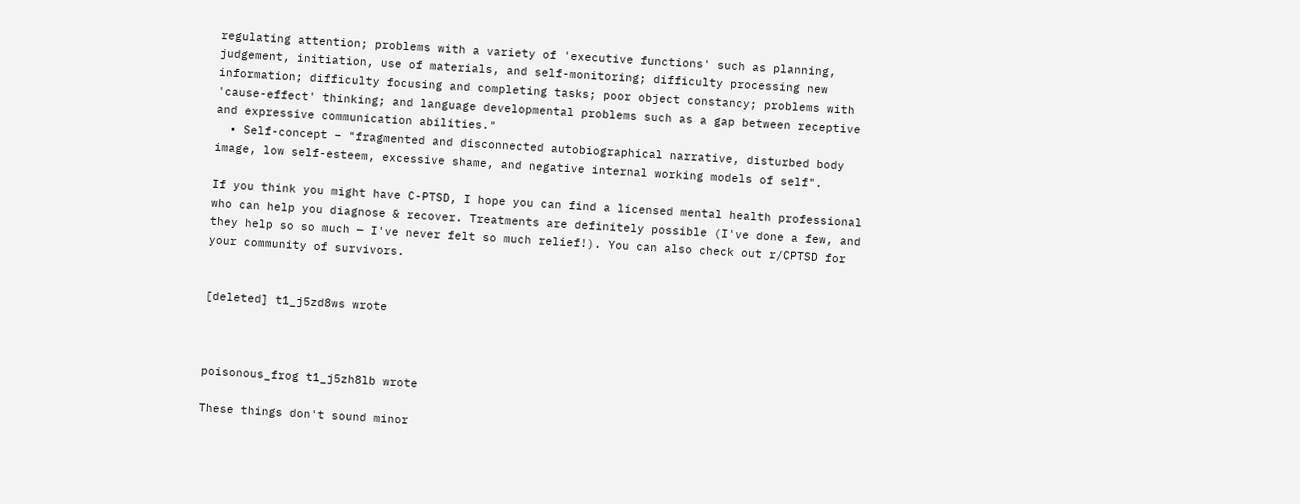regulating attention; problems with a variety of 'executive functions' such as planning, judgement, initiation, use of materials, and self-monitoring; difficulty processing new information; difficulty focusing and completing tasks; poor object constancy; problems with 'cause-effect' thinking; and language developmental problems such as a gap between receptive and expressive communication abilities."
  • Self-concept – "fragmented and disconnected autobiographical narrative, disturbed body image, low self-esteem, excessive shame, and negative internal working models of self".

If you think you might have C-PTSD, I hope you can find a licensed mental health professional who can help you diagnose & recover. Treatments are definitely possible (I've done a few, and they help so so much — I've never felt so much relief!). You can also check out r/CPTSD for your community of survivors.


[deleted] t1_j5zd8ws wrote



poisonous_frog t1_j5zh8lb wrote

These things don't sound minor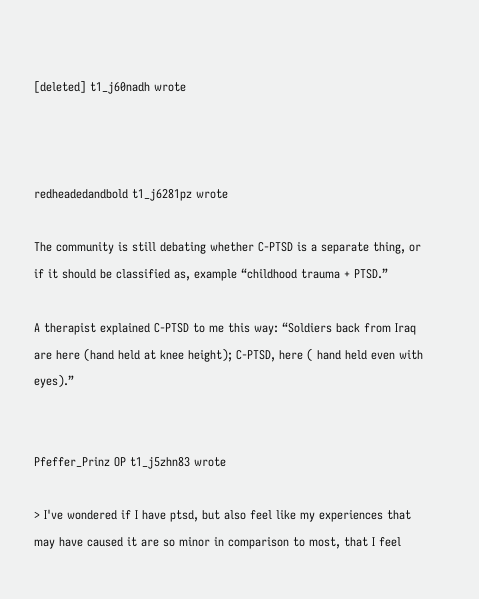[deleted] t1_j60nadh wrote



redheadedandbold t1_j6281pz wrote

The community is still debating whether C-PTSD is a separate thing, or if it should be classified as, example “childhood trauma + PTSD.”

A therapist explained C-PTSD to me this way: “Soldiers back from Iraq are here (hand held at knee height); C-PTSD, here ( hand held even with eyes).”


Pfeffer_Prinz OP t1_j5zhn83 wrote

> I've wondered if I have ptsd, but also feel like my experiences that may have caused it are so minor in comparison to most, that I feel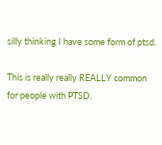silly thinking I have some form of ptsd.

This is really really REALLY common for people with PTSD,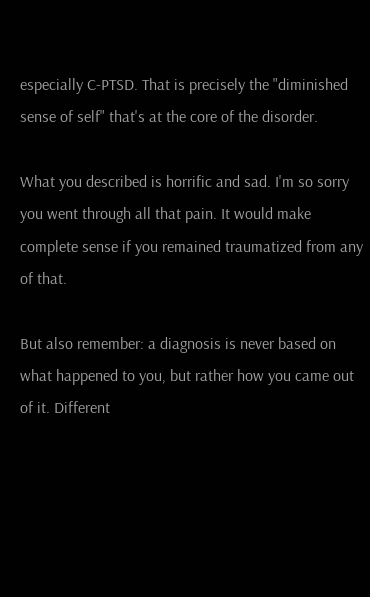especially C-PTSD. That is precisely the "diminished sense of self" that's at the core of the disorder.

What you described is horrific and sad. I'm so sorry you went through all that pain. It would make complete sense if you remained traumatized from any of that.

But also remember: a diagnosis is never based on what happened to you, but rather how you came out of it. Different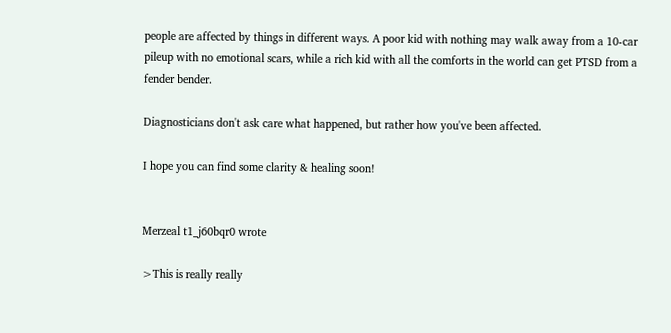people are affected by things in different ways. A poor kid with nothing may walk away from a 10-car pileup with no emotional scars, while a rich kid with all the comforts in the world can get PTSD from a fender bender.

Diagnosticians don't ask care what happened, but rather how you've been affected.

I hope you can find some clarity & healing soon!


Merzeal t1_j60bqr0 wrote

>This is really really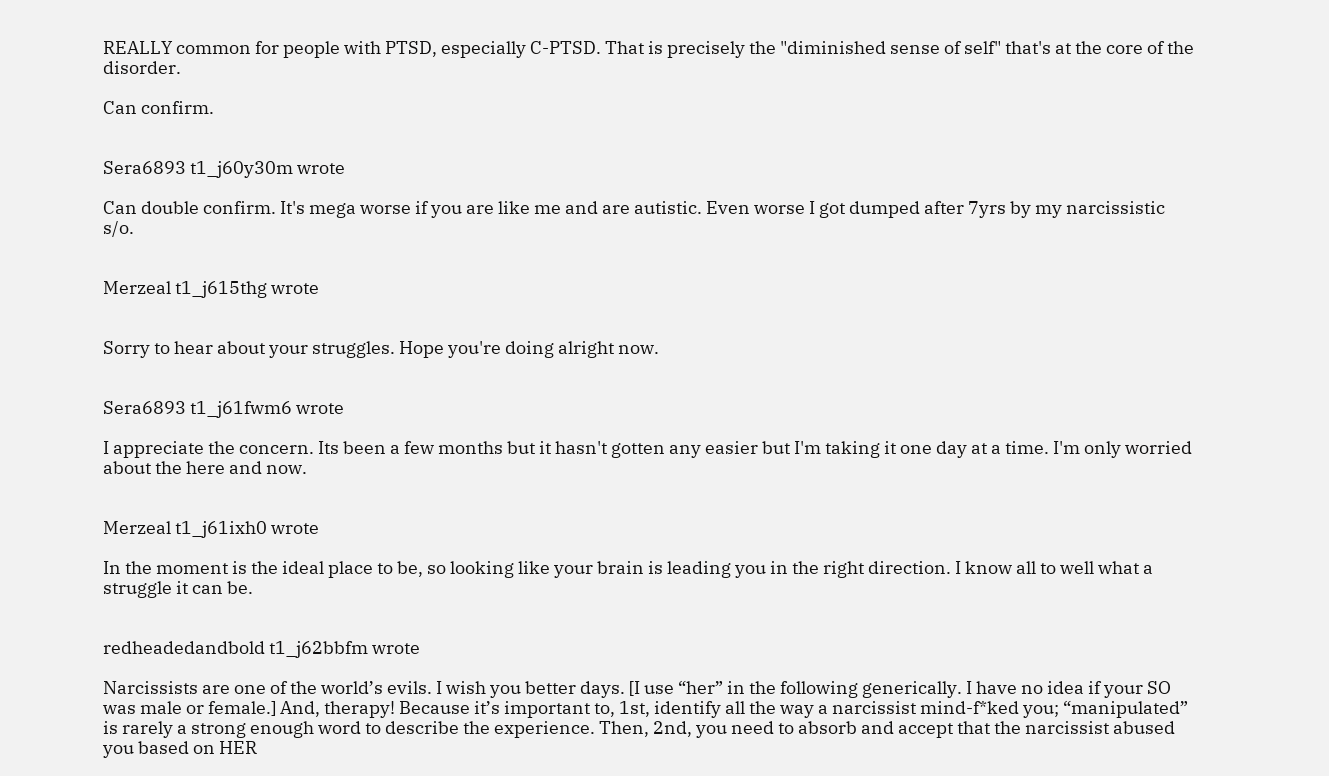REALLY common for people with PTSD, especially C-PTSD. That is precisely the "diminished sense of self" that's at the core of the disorder.

Can confirm.


Sera6893 t1_j60y30m wrote

Can double confirm. It's mega worse if you are like me and are autistic. Even worse I got dumped after 7yrs by my narcissistic s/o.


Merzeal t1_j615thg wrote


Sorry to hear about your struggles. Hope you're doing alright now.


Sera6893 t1_j61fwm6 wrote

I appreciate the concern. Its been a few months but it hasn't gotten any easier but I'm taking it one day at a time. I'm only worried about the here and now.


Merzeal t1_j61ixh0 wrote

In the moment is the ideal place to be, so looking like your brain is leading you in the right direction. I know all to well what a struggle it can be.


redheadedandbold t1_j62bbfm wrote

Narcissists are one of the world’s evils. I wish you better days. [I use “her” in the following generically. I have no idea if your SO was male or female.] And, therapy! Because it’s important to, 1st, identify all the way a narcissist mind-f*ked you; “manipulated” is rarely a strong enough word to describe the experience. Then, 2nd, you need to absorb and accept that the narcissist abused you based on HER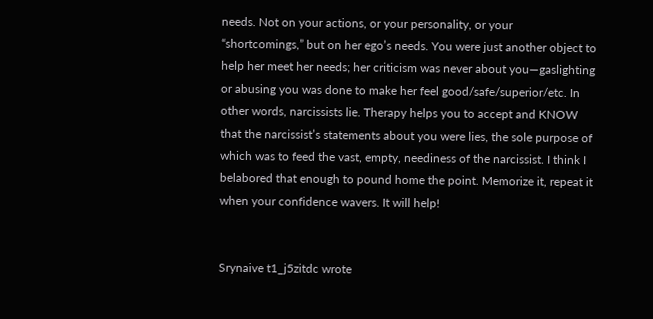needs. Not on your actions, or your personality, or your “shortcomings,” but on her ego’s needs. You were just another object to help her meet her needs; her criticism was never about you—gaslighting or abusing you was done to make her feel good/safe/superior/etc. In other words, narcissists lie. Therapy helps you to accept and KNOW that the narcissist’s statements about you were lies, the sole purpose of which was to feed the vast, empty, neediness of the narcissist. I think I belabored that enough to pound home the point. Memorize it, repeat it when your confidence wavers. It will help!


Srynaive t1_j5zitdc wrote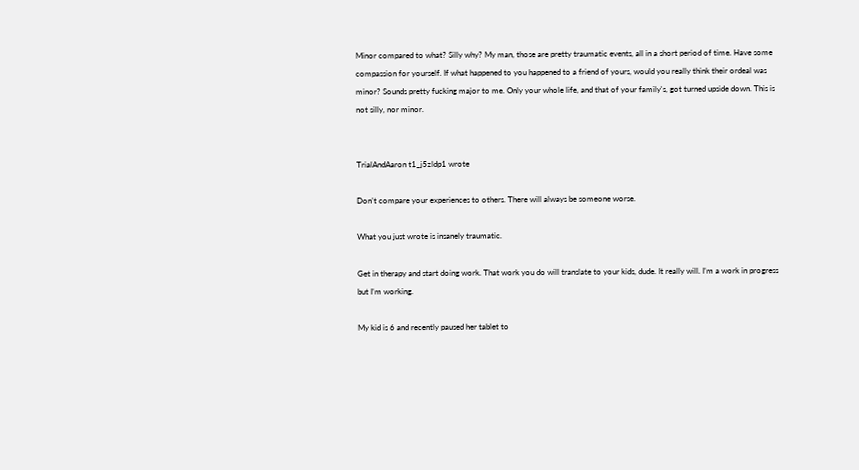Minor compared to what? Silly why? My man, those are pretty traumatic events, all in a short period of time. Have some compassion for yourself. If what happened to you happened to a friend of yours, would you really think their ordeal was minor? Sounds pretty fucking major to me. Only your whole life, and that of your family's, got turned upside down. This is not silly, nor minor.


TrialAndAaron t1_j5zldp1 wrote

Don’t compare your experiences to others. There will always be someone worse.

What you just wrote is insanely traumatic.

Get in therapy and start doing work. That work you do will translate to your kids, dude. It really will. I’m a work in progress but I’m working.

My kid is 6 and recently paused her tablet to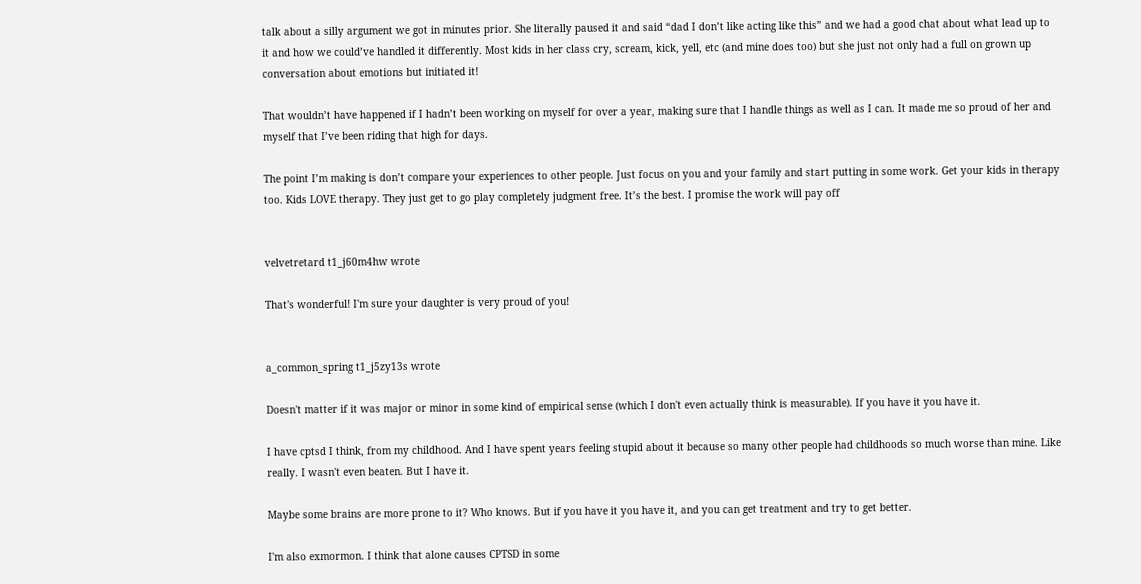talk about a silly argument we got in minutes prior. She literally paused it and said “dad I don’t like acting like this” and we had a good chat about what lead up to it and how we could’ve handled it differently. Most kids in her class cry, scream, kick, yell, etc (and mine does too) but she just not only had a full on grown up conversation about emotions but initiated it!

That wouldn’t have happened if I hadn’t been working on myself for over a year, making sure that I handle things as well as I can. It made me so proud of her and myself that I’ve been riding that high for days.

The point I’m making is don’t compare your experiences to other people. Just focus on you and your family and start putting in some work. Get your kids in therapy too. Kids LOVE therapy. They just get to go play completely judgment free. It’s the best. I promise the work will pay off


velvetretard t1_j60m4hw wrote

That's wonderful! I'm sure your daughter is very proud of you!


a_common_spring t1_j5zy13s wrote

Doesn't matter if it was major or minor in some kind of empirical sense (which I don't even actually think is measurable). If you have it you have it.

I have cptsd I think, from my childhood. And I have spent years feeling stupid about it because so many other people had childhoods so much worse than mine. Like really. I wasn't even beaten. But I have it.

Maybe some brains are more prone to it? Who knows. But if you have it you have it, and you can get treatment and try to get better.

I'm also exmormon. I think that alone causes CPTSD in some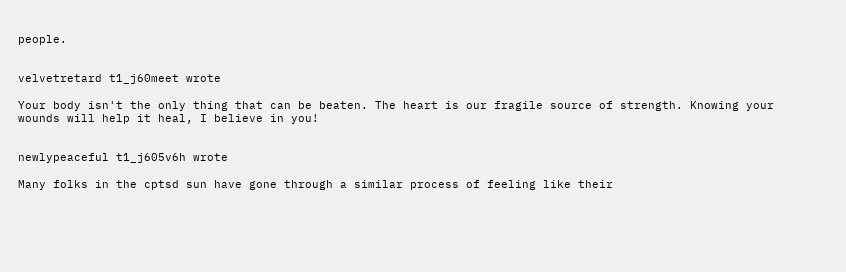people.


velvetretard t1_j60meet wrote

Your body isn't the only thing that can be beaten. The heart is our fragile source of strength. Knowing your wounds will help it heal, I believe in you!


newlypeaceful t1_j605v6h wrote

Many folks in the cptsd sun have gone through a similar process of feeling like their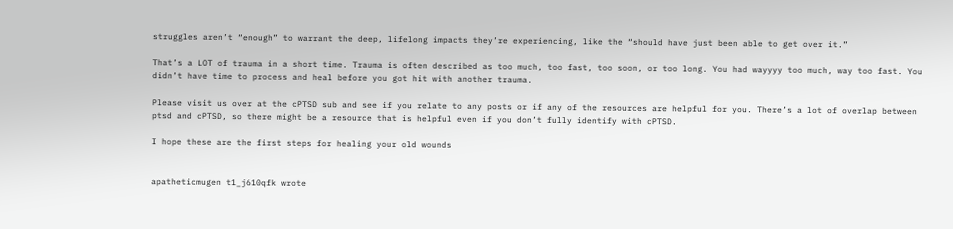struggles aren’t “enough” to warrant the deep, lifelong impacts they’re experiencing, like the “should have just been able to get over it.”

That’s a LOT of trauma in a short time. Trauma is often described as too much, too fast, too soon, or too long. You had wayyyy too much, way too fast. You didn’t have time to process and heal before you got hit with another trauma.

Please visit us over at the cPTSD sub and see if you relate to any posts or if any of the resources are helpful for you. There’s a lot of overlap between ptsd and cPTSD, so there might be a resource that is helpful even if you don’t fully identify with cPTSD.

I hope these are the first steps for healing your old wounds


apatheticmugen t1_j610qfk wrote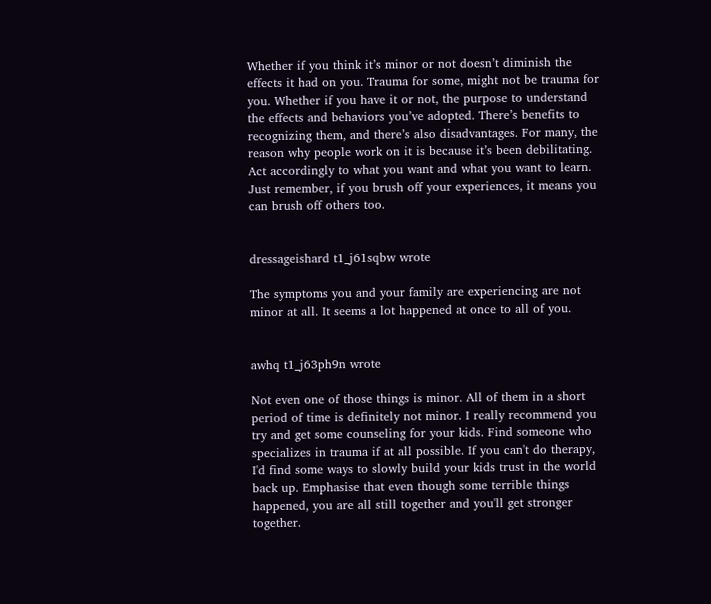Whether if you think it’s minor or not doesn’t diminish the effects it had on you. Trauma for some, might not be trauma for you. Whether if you have it or not, the purpose to understand the effects and behaviors you’ve adopted. There’s benefits to recognizing them, and there’s also disadvantages. For many, the reason why people work on it is because it’s been debilitating. Act accordingly to what you want and what you want to learn. Just remember, if you brush off your experiences, it means you can brush off others too.


dressageishard t1_j61sqbw wrote

The symptoms you and your family are experiencing are not minor at all. It seems a lot happened at once to all of you.


awhq t1_j63ph9n wrote

Not even one of those things is minor. All of them in a short period of time is definitely not minor. I really recommend you try and get some counseling for your kids. Find someone who specializes in trauma if at all possible. If you can't do therapy, I'd find some ways to slowly build your kids trust in the world back up. Emphasise that even though some terrible things happened, you are all still together and you'll get stronger together.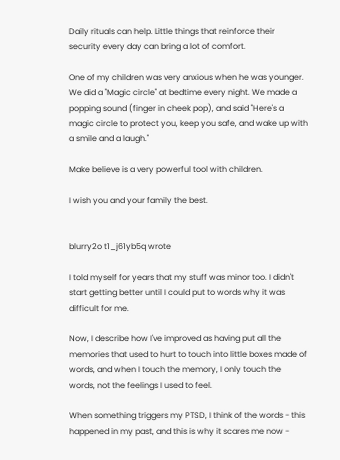Daily rituals can help. Little things that reinforce their security every day can bring a lot of comfort.

One of my children was very anxious when he was younger. We did a "Magic circle" at bedtime every night. We made a popping sound (finger in cheek pop), and said "Here's a magic circle to protect you, keep you safe, and wake up with a smile and a laugh."

Make believe is a very powerful tool with children.

I wish you and your family the best.


blurry2o t1_j61yb5q wrote

I told myself for years that my stuff was minor too. I didn't start getting better until I could put to words why it was difficult for me.

Now, I describe how I've improved as having put all the memories that used to hurt to touch into little boxes made of words, and when I touch the memory, I only touch the words, not the feelings I used to feel.

When something triggers my PTSD, I think of the words - this happened in my past, and this is why it scares me now -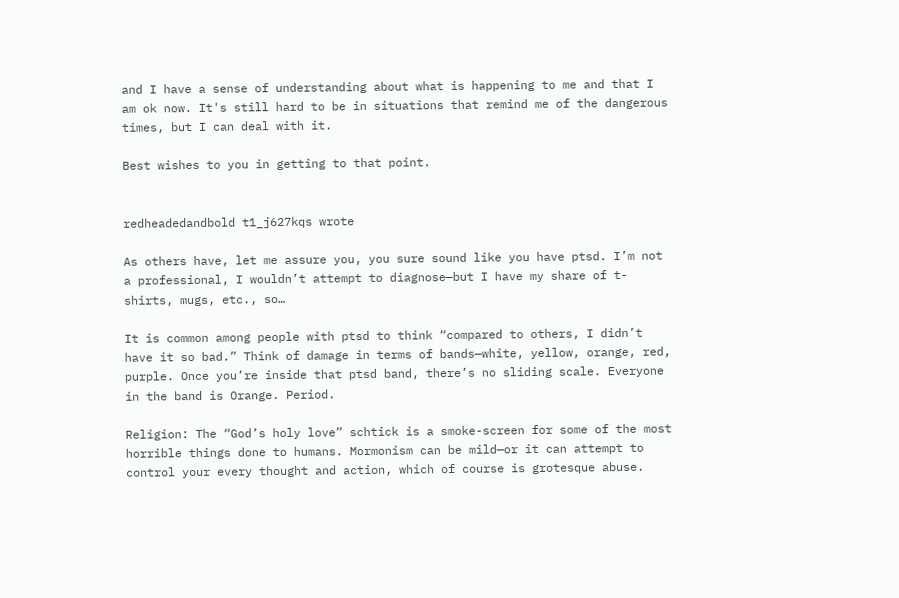and I have a sense of understanding about what is happening to me and that I am ok now. It's still hard to be in situations that remind me of the dangerous times, but I can deal with it.

Best wishes to you in getting to that point.


redheadedandbold t1_j627kqs wrote

As others have, let me assure you, you sure sound like you have ptsd. I’m not a professional, I wouldn’t attempt to diagnose—but I have my share of t-shirts, mugs, etc., so…

It is common among people with ptsd to think “compared to others, I didn’t have it so bad.” Think of damage in terms of bands—white, yellow, orange, red, purple. Once you’re inside that ptsd band, there’s no sliding scale. Everyone in the band is Orange. Period.

Religion: The “God’s holy love” schtick is a smoke-screen for some of the most horrible things done to humans. Mormonism can be mild—or it can attempt to control your every thought and action, which of course is grotesque abuse.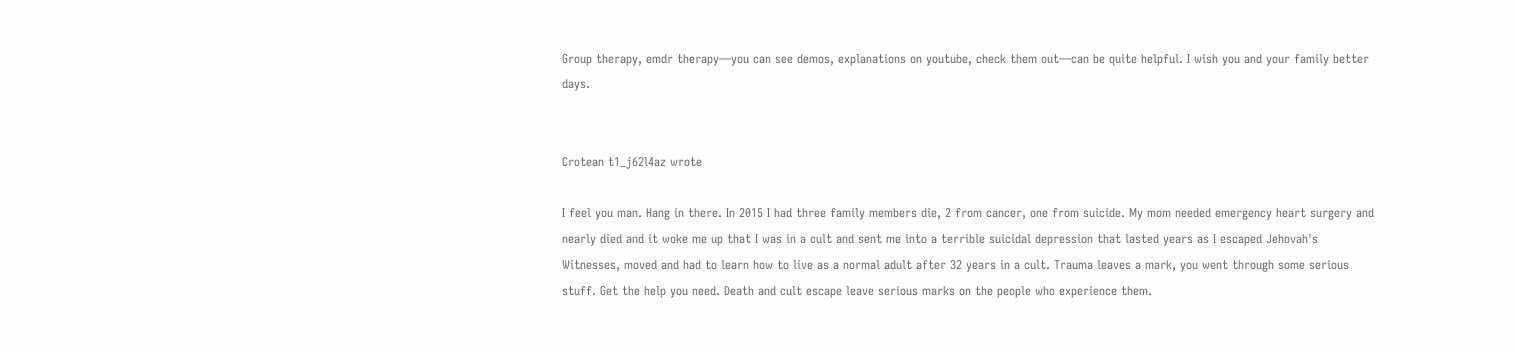Group therapy, emdr therapy—you can see demos, explanations on youtube, check them out—can be quite helpful. I wish you and your family better days.


Crotean t1_j62l4az wrote

I feel you man. Hang in there. In 2015 I had three family members die, 2 from cancer, one from suicide. My mom needed emergency heart surgery and nearly died and it woke me up that I was in a cult and sent me into a terrible suicidal depression that lasted years as I escaped Jehovah's Witnesses, moved and had to learn how to live as a normal adult after 32 years in a cult. Trauma leaves a mark, you went through some serious stuff. Get the help you need. Death and cult escape leave serious marks on the people who experience them.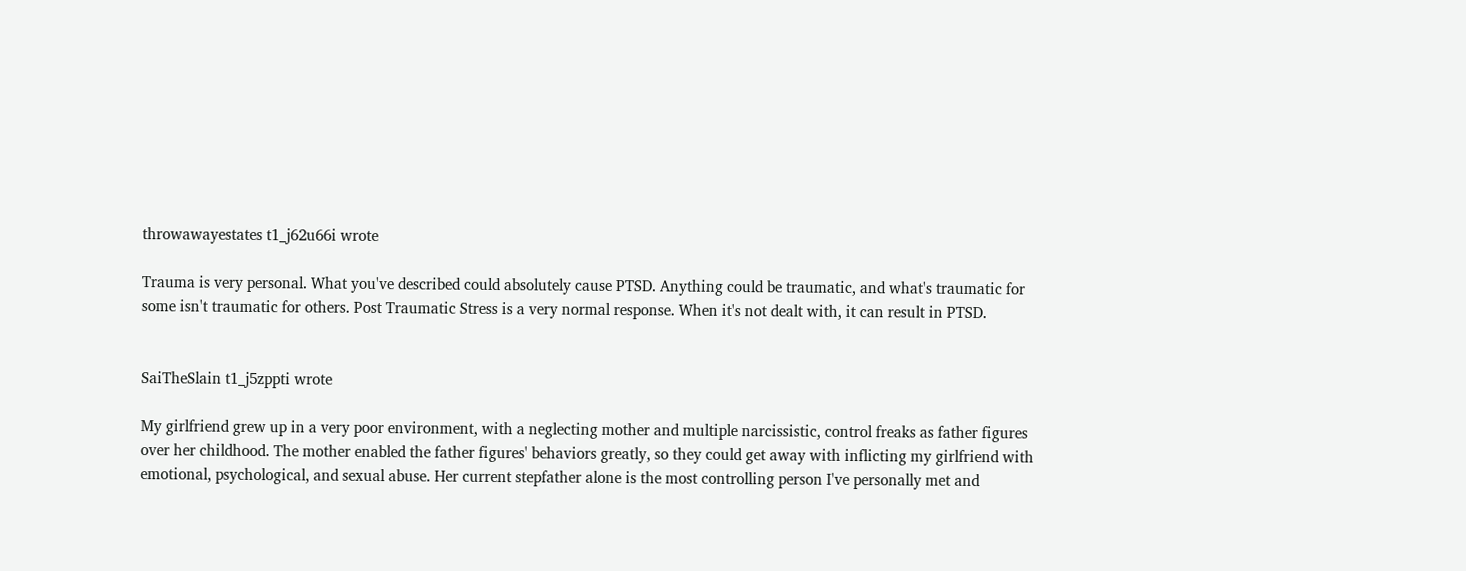throwawayestates t1_j62u66i wrote

Trauma is very personal. What you've described could absolutely cause PTSD. Anything could be traumatic, and what's traumatic for some isn't traumatic for others. Post Traumatic Stress is a very normal response. When it's not dealt with, it can result in PTSD.


SaiTheSlain t1_j5zppti wrote

My girlfriend grew up in a very poor environment, with a neglecting mother and multiple narcissistic, control freaks as father figures over her childhood. The mother enabled the father figures' behaviors greatly, so they could get away with inflicting my girlfriend with emotional, psychological, and sexual abuse. Her current stepfather alone is the most controlling person I've personally met and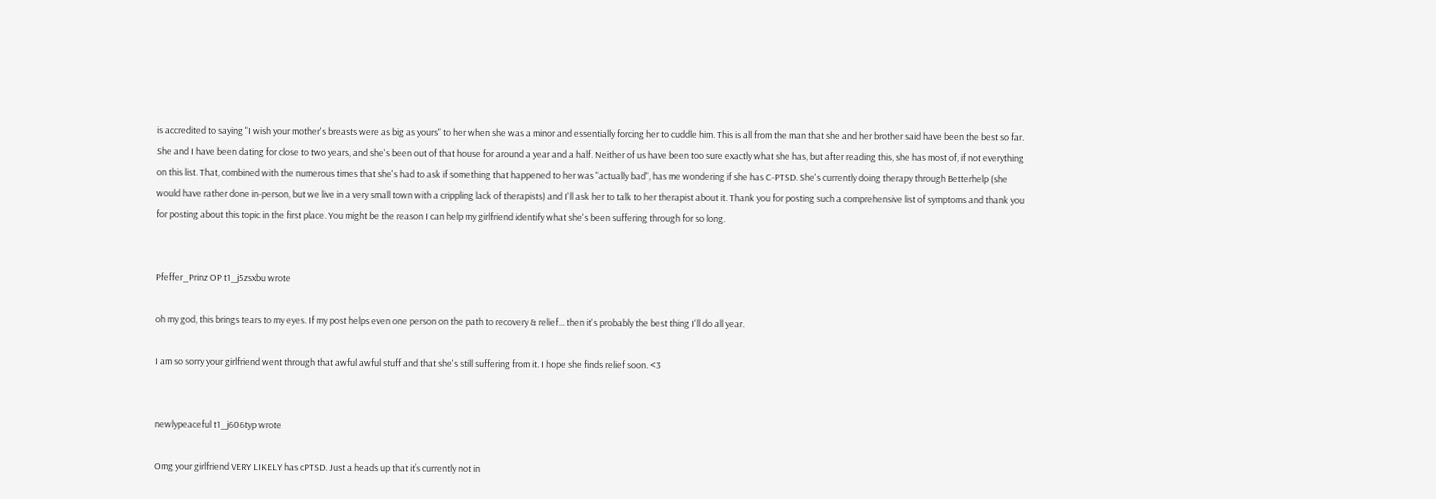is accredited to saying "I wish your mother's breasts were as big as yours" to her when she was a minor and essentially forcing her to cuddle him. This is all from the man that she and her brother said have been the best so far. She and I have been dating for close to two years, and she's been out of that house for around a year and a half. Neither of us have been too sure exactly what she has, but after reading this, she has most of, if not everything on this list. That, combined with the numerous times that she's had to ask if something that happened to her was "actually bad", has me wondering if she has C-PTSD. She's currently doing therapy through Betterhelp (she would have rather done in-person, but we live in a very small town with a crippling lack of therapists) and I'll ask her to talk to her therapist about it. Thank you for posting such a comprehensive list of symptoms and thank you for posting about this topic in the first place. You might be the reason I can help my girlfriend identify what she's been suffering through for so long.


Pfeffer_Prinz OP t1_j5zsxbu wrote

oh my god, this brings tears to my eyes. If my post helps even one person on the path to recovery & relief... then it's probably the best thing I'll do all year.

I am so sorry your girlfriend went through that awful awful stuff and that she's still suffering from it. I hope she finds relief soon. <3


newlypeaceful t1_j606typ wrote

Omg your girlfriend VERY LIKELY has cPTSD. Just a heads up that it’s currently not in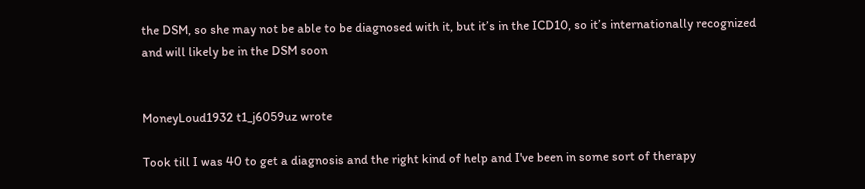the DSM, so she may not be able to be diagnosed with it, but it’s in the ICD10, so it’s internationally recognized and will likely be in the DSM soon


MoneyLoud1932 t1_j6059uz wrote

Took till I was 40 to get a diagnosis and the right kind of help and I've been in some sort of therapy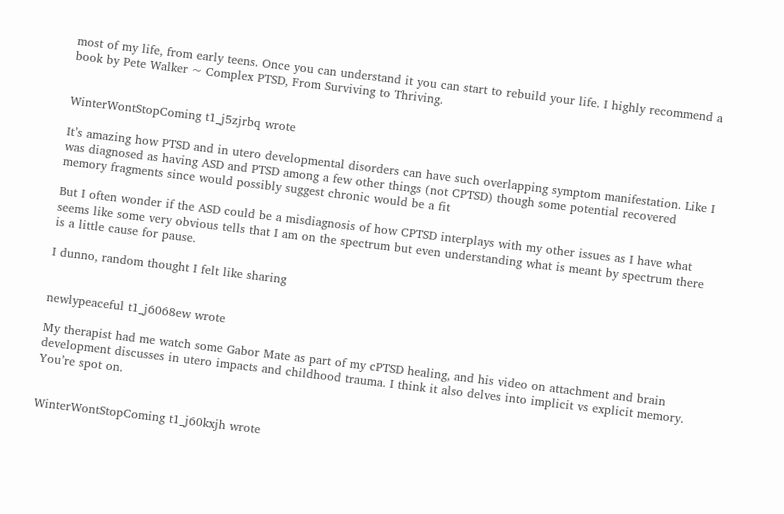most of my life, from early teens. Once you can understand it you can start to rebuild your life. I highly recommend a book by Pete Walker ~ Complex PTSD, From Surviving to Thriving.


WinterWontStopComing t1_j5zjrbq wrote

It’s amazing how PTSD and in utero developmental disorders can have such overlapping symptom manifestation. Like I was diagnosed as having ASD and PTSD among a few other things (not CPTSD) though some potential recovered memory fragments since would possibly suggest chronic would be a fit

But I often wonder if the ASD could be a misdiagnosis of how CPTSD interplays with my other issues as I have what seems like some very obvious tells that I am on the spectrum but even understanding what is meant by spectrum there is a little cause for pause.

I dunno, random thought I felt like sharing


newlypeaceful t1_j6068ew wrote

My therapist had me watch some Gabor Mate as part of my cPTSD healing, and his video on attachment and brain development discusses in utero impacts and childhood trauma. I think it also delves into implicit vs explicit memory. You’re spot on.


WinterWontStopComing t1_j60kxjh wrote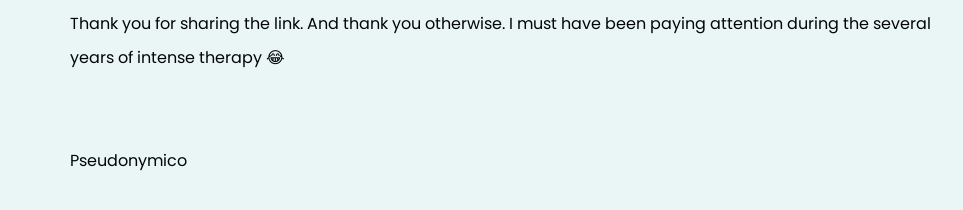Thank you for sharing the link. And thank you otherwise. I must have been paying attention during the several years of intense therapy 😂


Pseudonymico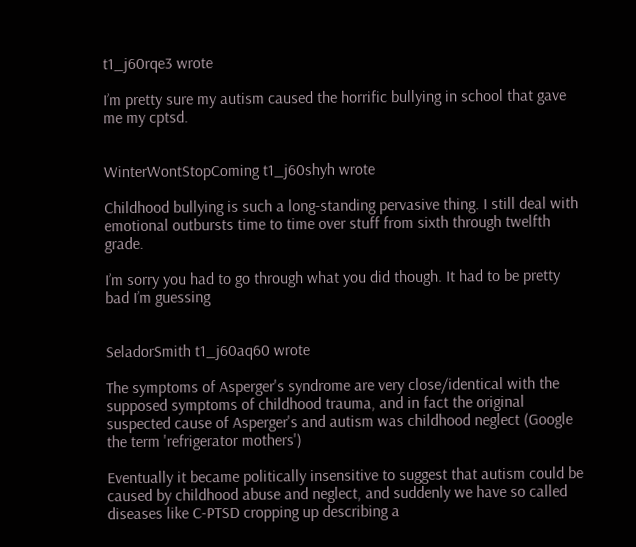t1_j60rqe3 wrote

I’m pretty sure my autism caused the horrific bullying in school that gave me my cptsd.


WinterWontStopComing t1_j60shyh wrote

Childhood bullying is such a long-standing pervasive thing. I still deal with emotional outbursts time to time over stuff from sixth through twelfth grade.

I’m sorry you had to go through what you did though. It had to be pretty bad I’m guessing


SeladorSmith t1_j60aq60 wrote

The symptoms of Asperger's syndrome are very close/identical with the supposed symptoms of childhood trauma, and in fact the original suspected cause of Asperger's and autism was childhood neglect (Google the term 'refrigerator mothers')

Eventually it became politically insensitive to suggest that autism could be caused by childhood abuse and neglect, and suddenly we have so called diseases like C-PTSD cropping up describing a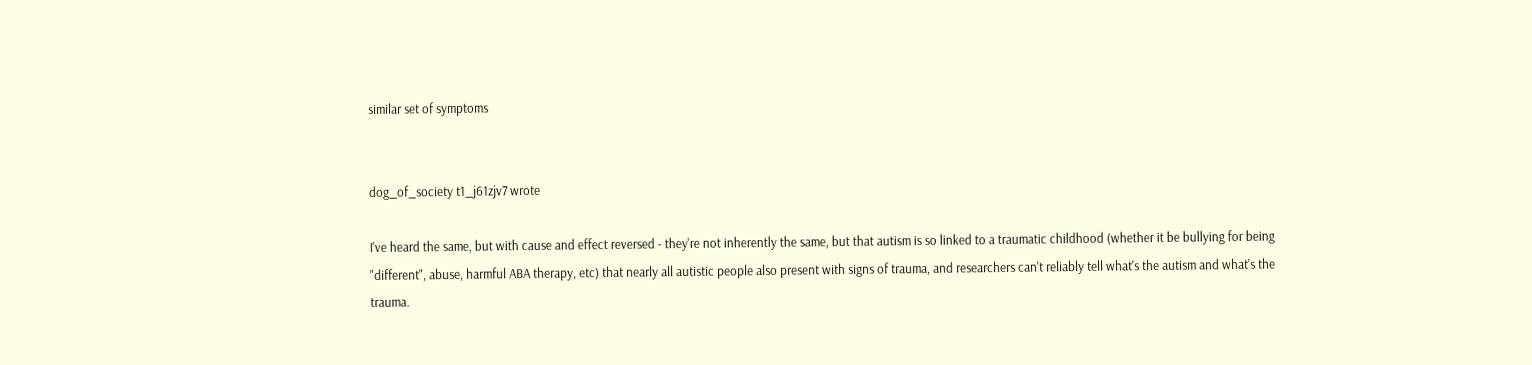similar set of symptoms


dog_of_society t1_j61zjv7 wrote

I've heard the same, but with cause and effect reversed - they're not inherently the same, but that autism is so linked to a traumatic childhood (whether it be bullying for being "different", abuse, harmful ABA therapy, etc) that nearly all autistic people also present with signs of trauma, and researchers can't reliably tell what's the autism and what's the trauma.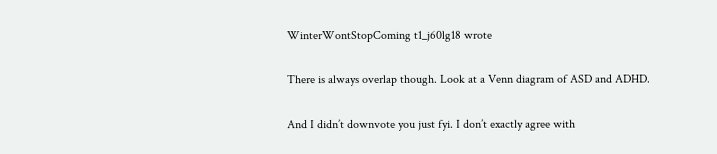WinterWontStopComing t1_j60lg18 wrote

There is always overlap though. Look at a Venn diagram of ASD and ADHD.

And I didn’t downvote you just fyi. I don’t exactly agree with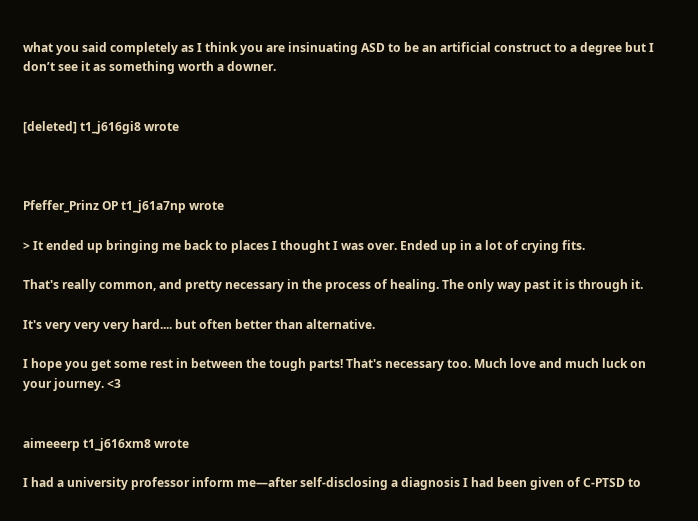what you said completely as I think you are insinuating ASD to be an artificial construct to a degree but I don’t see it as something worth a downer.


[deleted] t1_j616gi8 wrote



Pfeffer_Prinz OP t1_j61a7np wrote

> It ended up bringing me back to places I thought I was over. Ended up in a lot of crying fits.

That's really common, and pretty necessary in the process of healing. The only way past it is through it.

It's very very very hard.... but often better than alternative.

I hope you get some rest in between the tough parts! That's necessary too. Much love and much luck on your journey. <3


aimeeerp t1_j616xm8 wrote

I had a university professor inform me—after self-disclosing a diagnosis I had been given of C-PTSD to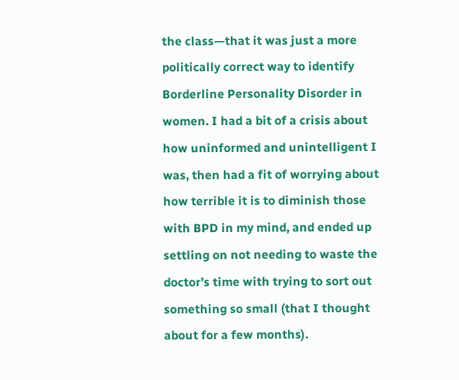the class—that it was just a more politically correct way to identify Borderline Personality Disorder in women. I had a bit of a crisis about how uninformed and unintelligent I was, then had a fit of worrying about how terrible it is to diminish those with BPD in my mind, and ended up settling on not needing to waste the doctor’s time with trying to sort out something so small (that I thought about for a few months).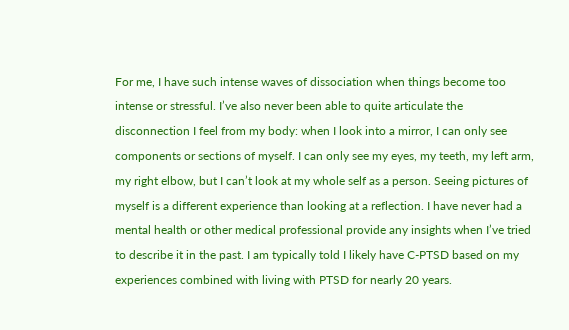For me, I have such intense waves of dissociation when things become too intense or stressful. I’ve also never been able to quite articulate the disconnection I feel from my body: when I look into a mirror, I can only see components or sections of myself. I can only see my eyes, my teeth, my left arm, my right elbow, but I can’t look at my whole self as a person. Seeing pictures of myself is a different experience than looking at a reflection. I have never had a mental health or other medical professional provide any insights when I’ve tried to describe it in the past. I am typically told I likely have C-PTSD based on my experiences combined with living with PTSD for nearly 20 years.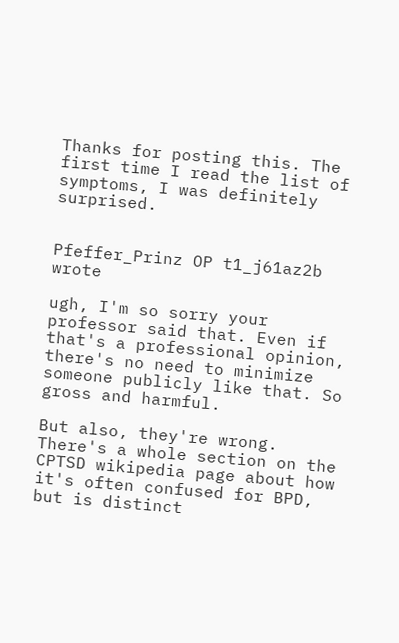Thanks for posting this. The first time I read the list of symptoms, I was definitely surprised.


Pfeffer_Prinz OP t1_j61az2b wrote

ugh, I'm so sorry your professor said that. Even if that's a professional opinion, there's no need to minimize someone publicly like that. So gross and harmful.

But also, they're wrong. There's a whole section on the CPTSD wikipedia page about how it's often confused for BPD, but is distinct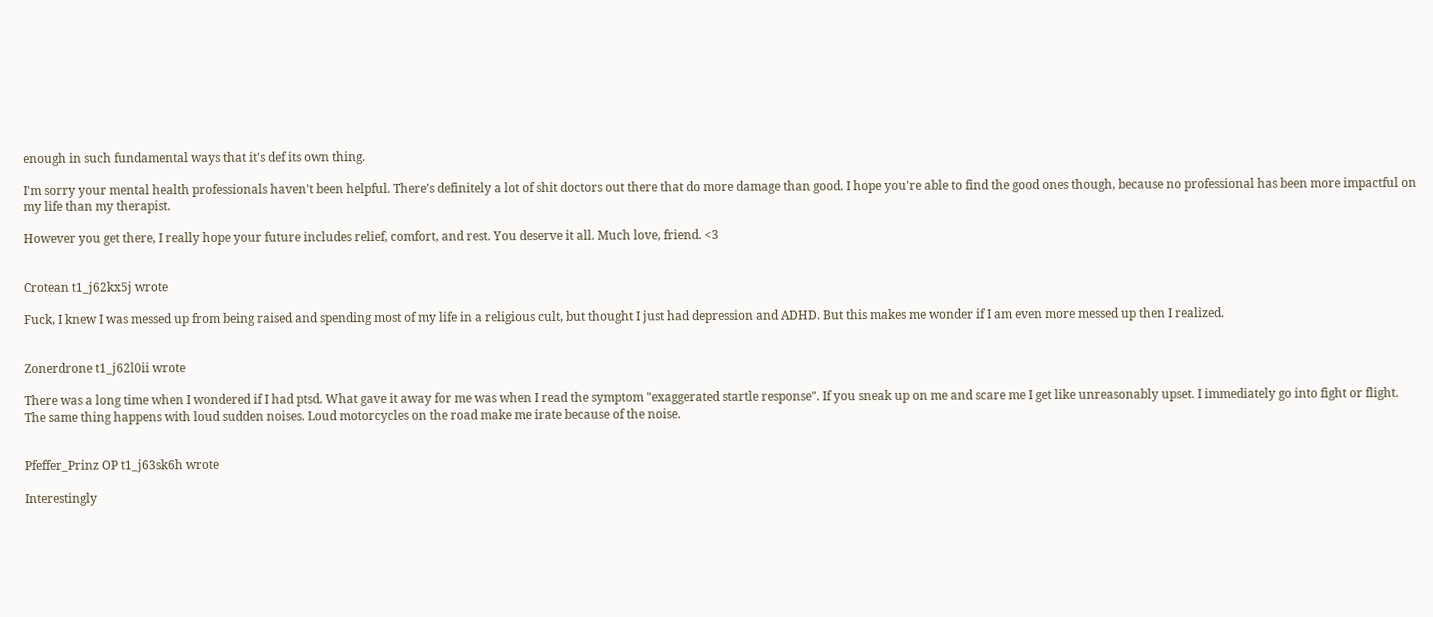enough in such fundamental ways that it's def its own thing.

I'm sorry your mental health professionals haven't been helpful. There's definitely a lot of shit doctors out there that do more damage than good. I hope you're able to find the good ones though, because no professional has been more impactful on my life than my therapist.

However you get there, I really hope your future includes relief, comfort, and rest. You deserve it all. Much love, friend. <3


Crotean t1_j62kx5j wrote

Fuck, I knew I was messed up from being raised and spending most of my life in a religious cult, but thought I just had depression and ADHD. But this makes me wonder if I am even more messed up then I realized.


Zonerdrone t1_j62l0ii wrote

There was a long time when I wondered if I had ptsd. What gave it away for me was when I read the symptom "exaggerated startle response". If you sneak up on me and scare me I get like unreasonably upset. I immediately go into fight or flight. The same thing happens with loud sudden noises. Loud motorcycles on the road make me irate because of the noise.


Pfeffer_Prinz OP t1_j63sk6h wrote

Interestingly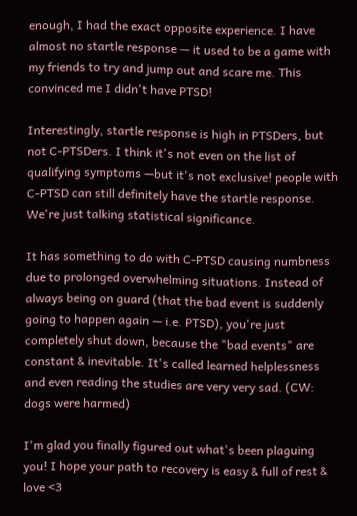enough, I had the exact opposite experience. I have almost no startle response — it used to be a game with my friends to try and jump out and scare me. This convinced me I didn't have PTSD!

Interestingly, startle response is high in PTSDers, but not C-PTSDers. I think it's not even on the list of qualifying symptoms —but it's not exclusive! people with C-PTSD can still definitely have the startle response. We're just talking statistical significance.

It has something to do with C-PTSD causing numbness due to prolonged overwhelming situations. Instead of always being on guard (that the bad event is suddenly going to happen again — i.e. PTSD), you're just completely shut down, because the "bad events" are constant & inevitable. It's called learned helplessness and even reading the studies are very very sad. (CW: dogs were harmed)

I'm glad you finally figured out what's been plaguing you! I hope your path to recovery is easy & full of rest & love <3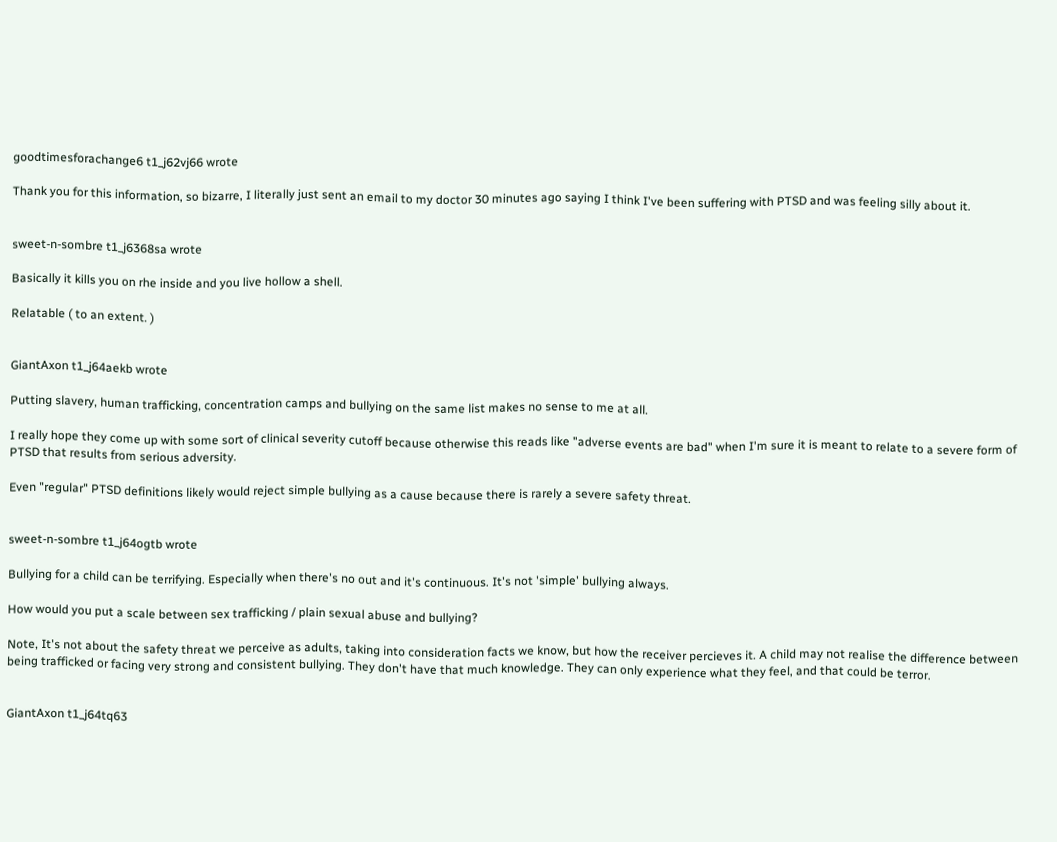goodtimesforachange6 t1_j62vj66 wrote

Thank you for this information, so bizarre, I literally just sent an email to my doctor 30 minutes ago saying I think I've been suffering with PTSD and was feeling silly about it.


sweet-n-sombre t1_j6368sa wrote

Basically it kills you on rhe inside and you live hollow a shell.

Relatable ( to an extent. )


GiantAxon t1_j64aekb wrote

Putting slavery, human trafficking, concentration camps and bullying on the same list makes no sense to me at all.

I really hope they come up with some sort of clinical severity cutoff because otherwise this reads like "adverse events are bad" when I'm sure it is meant to relate to a severe form of PTSD that results from serious adversity.

Even "regular" PTSD definitions likely would reject simple bullying as a cause because there is rarely a severe safety threat.


sweet-n-sombre t1_j64ogtb wrote

Bullying for a child can be terrifying. Especially when there's no out and it's continuous. It's not 'simple' bullying always.

How would you put a scale between sex trafficking / plain sexual abuse and bullying?

Note, It's not about the safety threat we perceive as adults, taking into consideration facts we know, but how the receiver percieves it. A child may not realise the difference between being trafficked or facing very strong and consistent bullying. They don't have that much knowledge. They can only experience what they feel, and that could be terror.


GiantAxon t1_j64tq63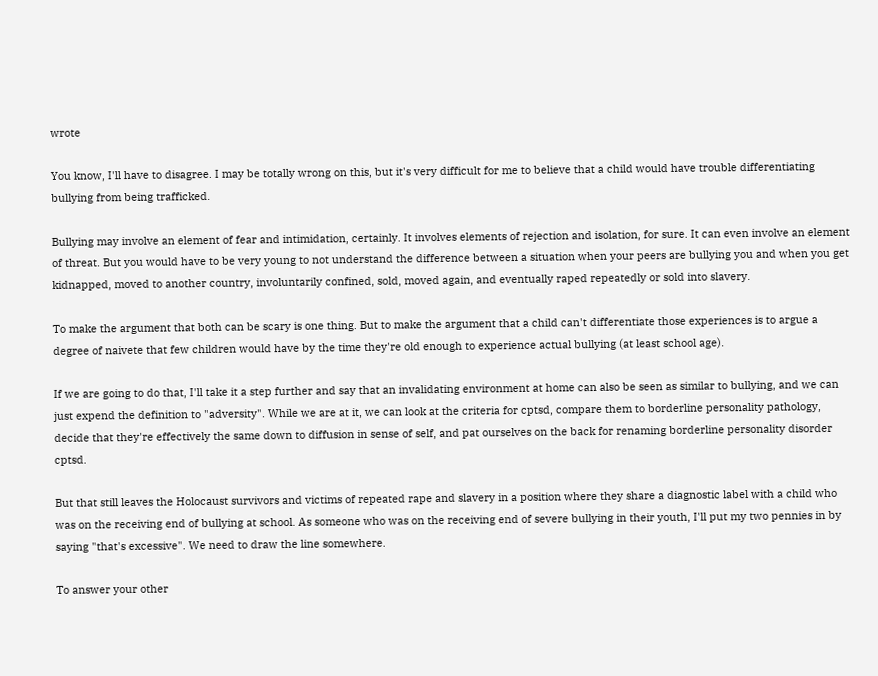wrote

You know, I'll have to disagree. I may be totally wrong on this, but it's very difficult for me to believe that a child would have trouble differentiating bullying from being trafficked.

Bullying may involve an element of fear and intimidation, certainly. It involves elements of rejection and isolation, for sure. It can even involve an element of threat. But you would have to be very young to not understand the difference between a situation when your peers are bullying you and when you get kidnapped, moved to another country, involuntarily confined, sold, moved again, and eventually raped repeatedly or sold into slavery.

To make the argument that both can be scary is one thing. But to make the argument that a child can't differentiate those experiences is to argue a degree of naivete that few children would have by the time they're old enough to experience actual bullying (at least school age).

If we are going to do that, I'll take it a step further and say that an invalidating environment at home can also be seen as similar to bullying, and we can just expend the definition to "adversity". While we are at it, we can look at the criteria for cptsd, compare them to borderline personality pathology, decide that they're effectively the same down to diffusion in sense of self, and pat ourselves on the back for renaming borderline personality disorder cptsd.

But that still leaves the Holocaust survivors and victims of repeated rape and slavery in a position where they share a diagnostic label with a child who was on the receiving end of bullying at school. As someone who was on the receiving end of severe bullying in their youth, I'll put my two pennies in by saying "that's excessive". We need to draw the line somewhere.

To answer your other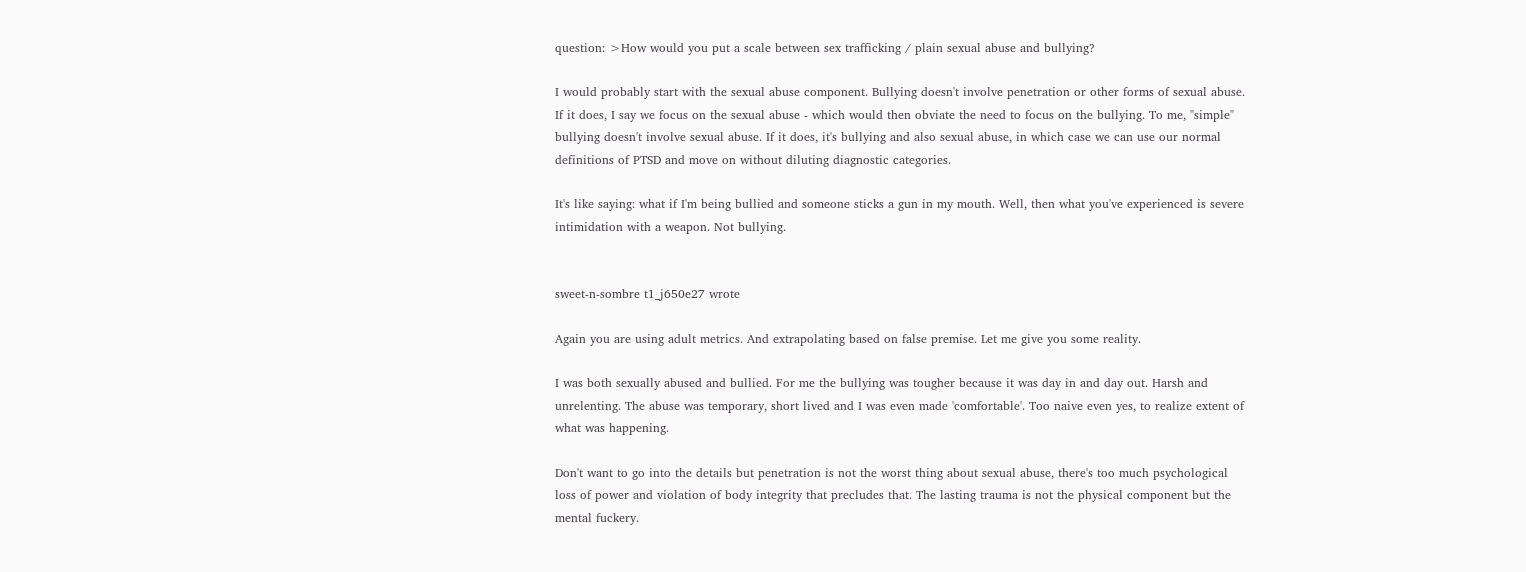question: >How would you put a scale between sex trafficking / plain sexual abuse and bullying?

I would probably start with the sexual abuse component. Bullying doesn't involve penetration or other forms of sexual abuse. If it does, I say we focus on the sexual abuse - which would then obviate the need to focus on the bullying. To me, "simple" bullying doesn't involve sexual abuse. If it does, it's bullying and also sexual abuse, in which case we can use our normal definitions of PTSD and move on without diluting diagnostic categories.

It's like saying: what if I'm being bullied and someone sticks a gun in my mouth. Well, then what you've experienced is severe intimidation with a weapon. Not bullying.


sweet-n-sombre t1_j650e27 wrote

Again you are using adult metrics. And extrapolating based on false premise. Let me give you some reality.

I was both sexually abused and bullied. For me the bullying was tougher because it was day in and day out. Harsh and unrelenting. The abuse was temporary, short lived and I was even made 'comfortable'. Too naive even yes, to realize extent of what was happening.

Don't want to go into the details but penetration is not the worst thing about sexual abuse, there's too much psychological loss of power and violation of body integrity that precludes that. The lasting trauma is not the physical component but the mental fuckery.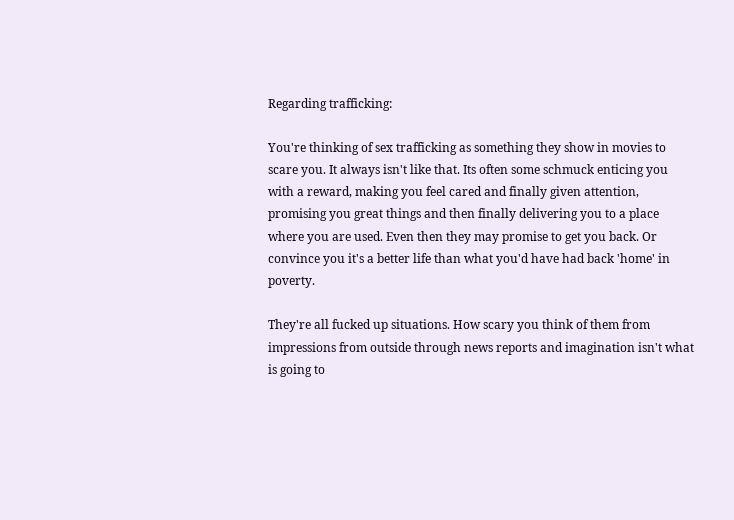Regarding trafficking:

You're thinking of sex trafficking as something they show in movies to scare you. It always isn't like that. Its often some schmuck enticing you with a reward, making you feel cared and finally given attention, promising you great things and then finally delivering you to a place where you are used. Even then they may promise to get you back. Or convince you it's a better life than what you'd have had back 'home' in poverty.

They're all fucked up situations. How scary you think of them from impressions from outside through news reports and imagination isn't what is going to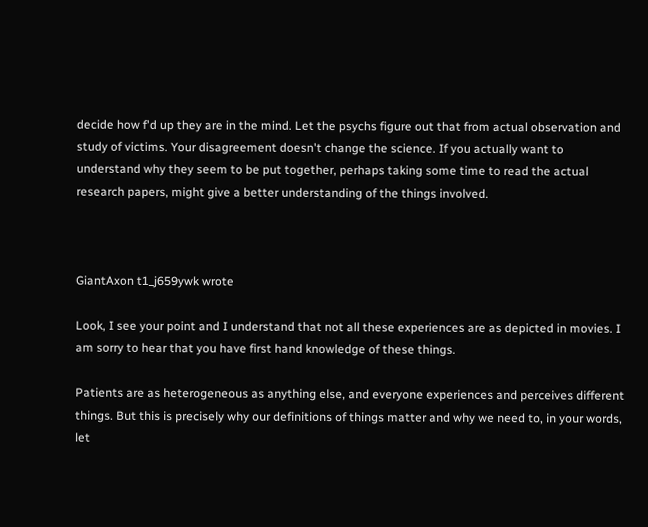decide how f'd up they are in the mind. Let the psychs figure out that from actual observation and study of victims. Your disagreement doesn't change the science. If you actually want to understand why they seem to be put together, perhaps taking some time to read the actual research papers, might give a better understanding of the things involved.



GiantAxon t1_j659ywk wrote

Look, I see your point and I understand that not all these experiences are as depicted in movies. I am sorry to hear that you have first hand knowledge of these things.

Patients are as heterogeneous as anything else, and everyone experiences and perceives different things. But this is precisely why our definitions of things matter and why we need to, in your words, let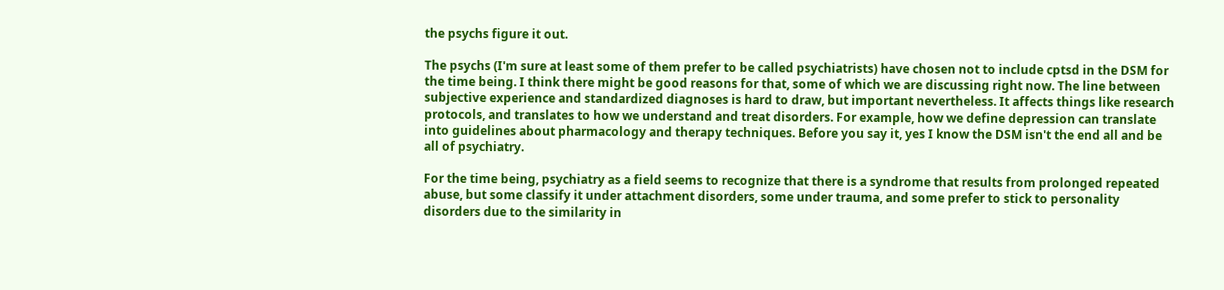the psychs figure it out.

The psychs (I'm sure at least some of them prefer to be called psychiatrists) have chosen not to include cptsd in the DSM for the time being. I think there might be good reasons for that, some of which we are discussing right now. The line between subjective experience and standardized diagnoses is hard to draw, but important nevertheless. It affects things like research protocols, and translates to how we understand and treat disorders. For example, how we define depression can translate into guidelines about pharmacology and therapy techniques. Before you say it, yes I know the DSM isn't the end all and be all of psychiatry.

For the time being, psychiatry as a field seems to recognize that there is a syndrome that results from prolonged repeated abuse, but some classify it under attachment disorders, some under trauma, and some prefer to stick to personality disorders due to the similarity in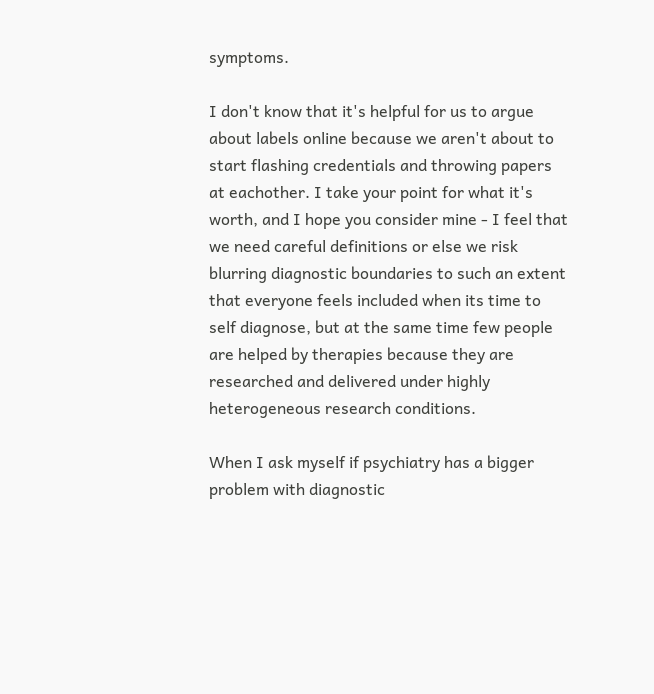symptoms.

I don't know that it's helpful for us to argue about labels online because we aren't about to start flashing credentials and throwing papers at eachother. I take your point for what it's worth, and I hope you consider mine - I feel that we need careful definitions or else we risk blurring diagnostic boundaries to such an extent that everyone feels included when its time to self diagnose, but at the same time few people are helped by therapies because they are researched and delivered under highly heterogeneous research conditions.

When I ask myself if psychiatry has a bigger problem with diagnostic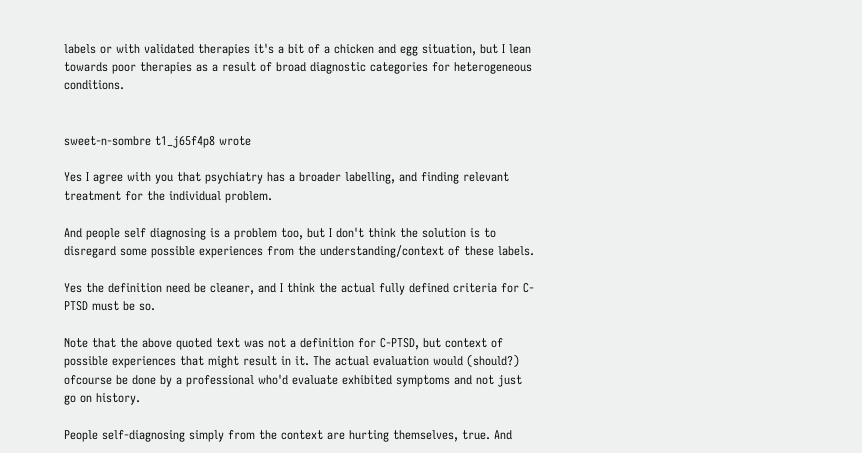labels or with validated therapies it's a bit of a chicken and egg situation, but I lean towards poor therapies as a result of broad diagnostic categories for heterogeneous conditions.


sweet-n-sombre t1_j65f4p8 wrote

Yes I agree with you that psychiatry has a broader labelling, and finding relevant treatment for the individual problem.

And people self diagnosing is a problem too, but I don't think the solution is to disregard some possible experiences from the understanding/context of these labels.

Yes the definition need be cleaner, and I think the actual fully defined criteria for C-PTSD must be so.

Note that the above quoted text was not a definition for C-PTSD, but context of possible experiences that might result in it. The actual evaluation would (should?) ofcourse be done by a professional who'd evaluate exhibited symptoms and not just go on history.

People self-diagnosing simply from the context are hurting themselves, true. And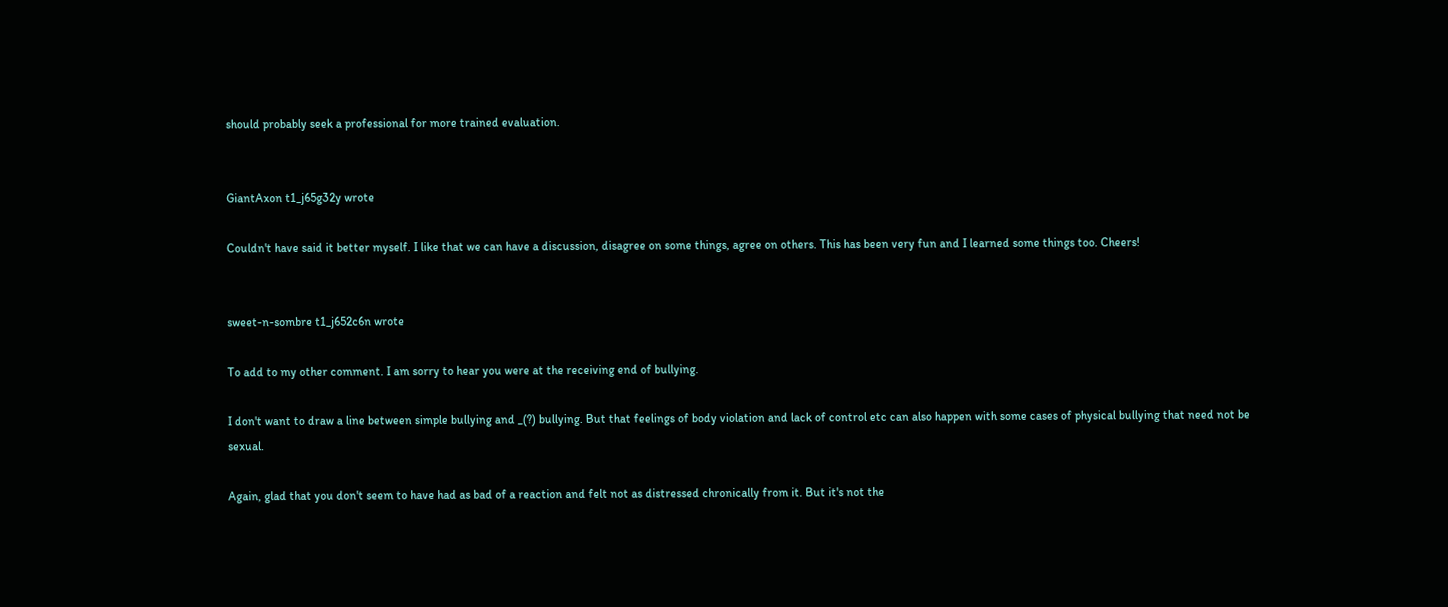should probably seek a professional for more trained evaluation.


GiantAxon t1_j65g32y wrote

Couldn't have said it better myself. I like that we can have a discussion, disagree on some things, agree on others. This has been very fun and I learned some things too. Cheers!


sweet-n-sombre t1_j652c6n wrote

To add to my other comment. I am sorry to hear you were at the receiving end of bullying.

I don't want to draw a line between simple bullying and _(?) bullying. But that feelings of body violation and lack of control etc can also happen with some cases of physical bullying that need not be sexual.

Again, glad that you don't seem to have had as bad of a reaction and felt not as distressed chronically from it. But it's not the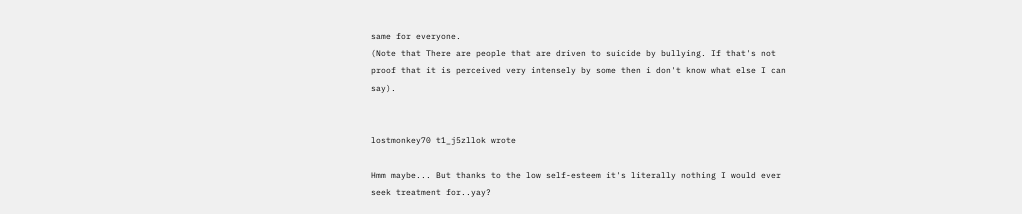same for everyone.
(Note that There are people that are driven to suicide by bullying. If that's not proof that it is perceived very intensely by some then i don't know what else I can say).


lostmonkey70 t1_j5zllok wrote

Hmm maybe... But thanks to the low self-esteem it's literally nothing I would ever seek treatment for..yay?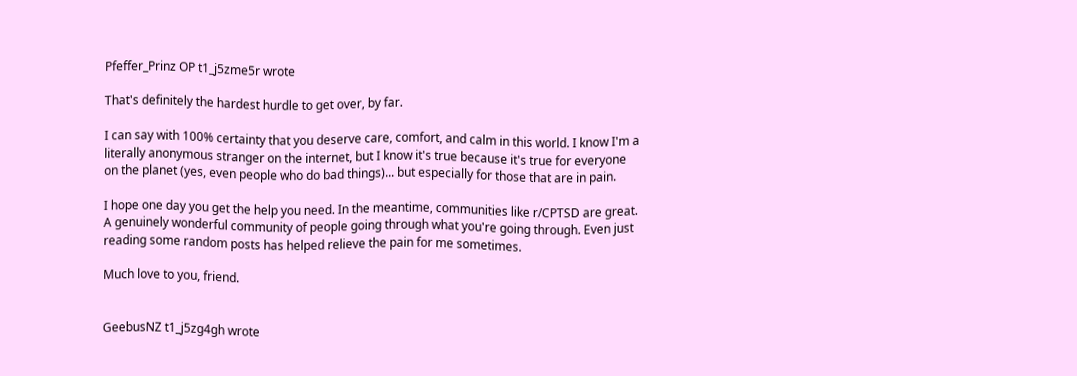Pfeffer_Prinz OP t1_j5zme5r wrote

That's definitely the hardest hurdle to get over, by far.

I can say with 100% certainty that you deserve care, comfort, and calm in this world. I know I'm a literally anonymous stranger on the internet, but I know it's true because it's true for everyone on the planet (yes, even people who do bad things)... but especially for those that are in pain.

I hope one day you get the help you need. In the meantime, communities like r/CPTSD are great. A genuinely wonderful community of people going through what you're going through. Even just reading some random posts has helped relieve the pain for me sometimes.

Much love to you, friend.


GeebusNZ t1_j5zg4gh wrote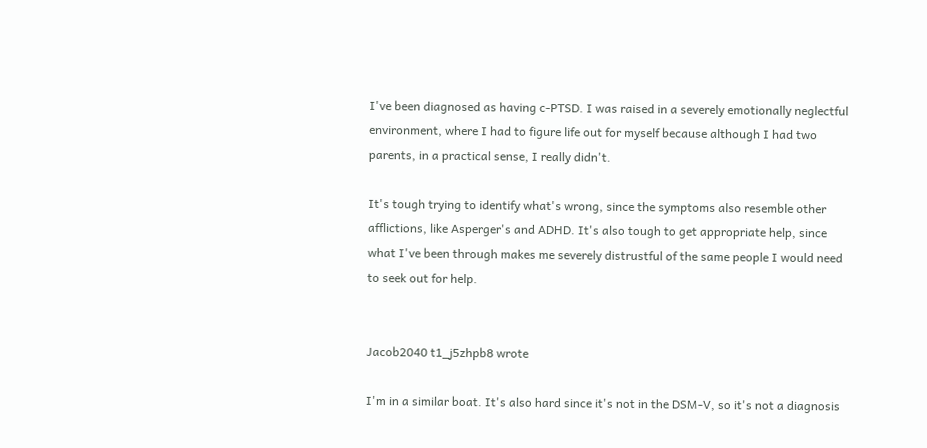I've been diagnosed as having c-PTSD. I was raised in a severely emotionally neglectful environment, where I had to figure life out for myself because although I had two parents, in a practical sense, I really didn't.

It's tough trying to identify what's wrong, since the symptoms also resemble other afflictions, like Asperger's and ADHD. It's also tough to get appropriate help, since what I've been through makes me severely distrustful of the same people I would need to seek out for help.


Jacob2040 t1_j5zhpb8 wrote

I'm in a similar boat. It's also hard since it's not in the DSM-V, so it's not a diagnosis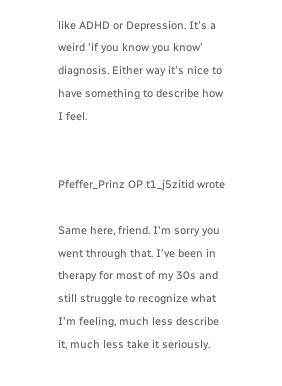like ADHD or Depression. It's a weird 'if you know you know' diagnosis. Either way it's nice to have something to describe how I feel.


Pfeffer_Prinz OP t1_j5zitid wrote

Same here, friend. I'm sorry you went through that. I've been in therapy for most of my 30s and still struggle to recognize what I'm feeling, much less describe it, much less take it seriously.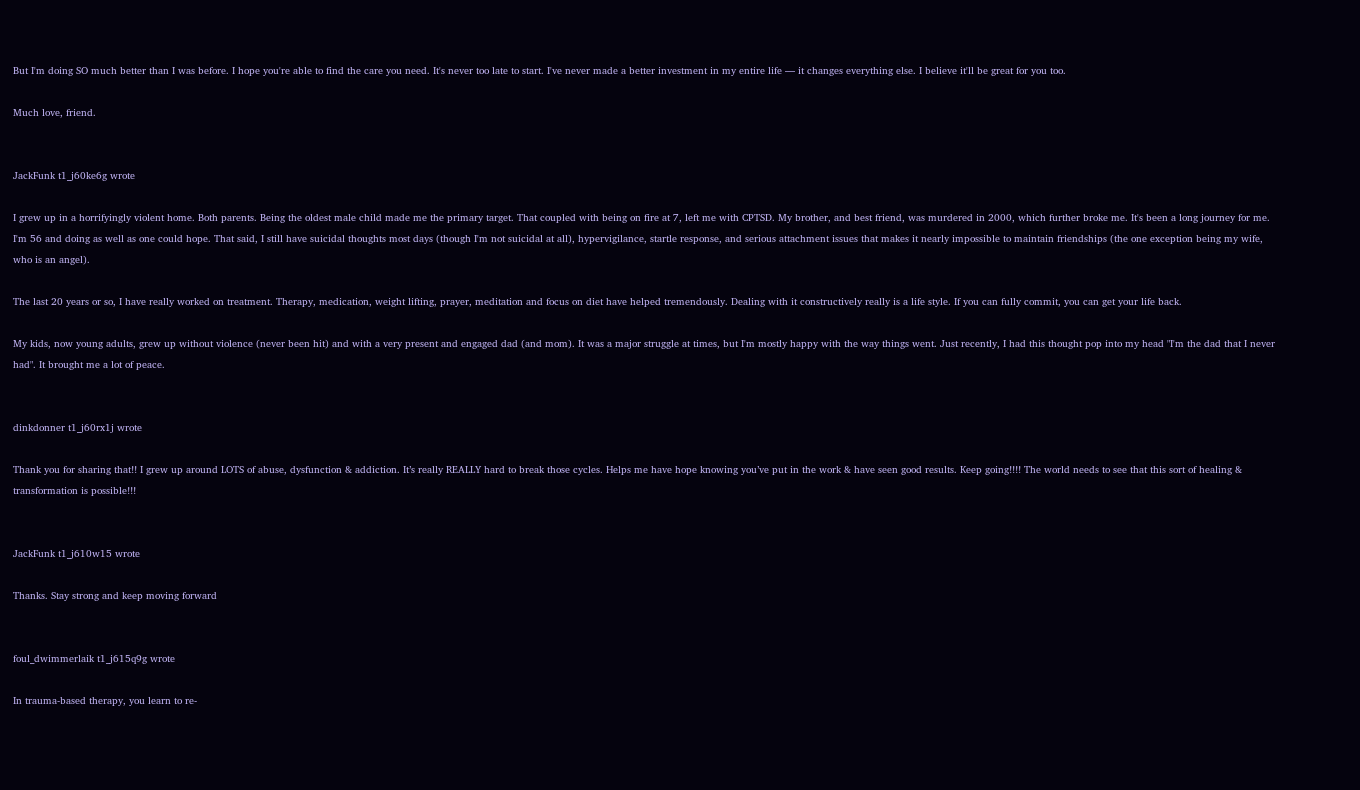But I'm doing SO much better than I was before. I hope you're able to find the care you need. It's never too late to start. I've never made a better investment in my entire life — it changes everything else. I believe it'll be great for you too.

Much love, friend.


JackFunk t1_j60ke6g wrote

I grew up in a horrifyingly violent home. Both parents. Being the oldest male child made me the primary target. That coupled with being on fire at 7, left me with CPTSD. My brother, and best friend, was murdered in 2000, which further broke me. It's been a long journey for me. I'm 56 and doing as well as one could hope. That said, I still have suicidal thoughts most days (though I'm not suicidal at all), hypervigilance, startle response, and serious attachment issues that makes it nearly impossible to maintain friendships (the one exception being my wife, who is an angel).

The last 20 years or so, I have really worked on treatment. Therapy, medication, weight lifting, prayer, meditation and focus on diet have helped tremendously. Dealing with it constructively really is a life style. If you can fully commit, you can get your life back.

My kids, now young adults, grew up without violence (never been hit) and with a very present and engaged dad (and mom). It was a major struggle at times, but I'm mostly happy with the way things went. Just recently, I had this thought pop into my head "I'm the dad that I never had". It brought me a lot of peace.


dinkdonner t1_j60rx1j wrote

Thank you for sharing that!! I grew up around LOTS of abuse, dysfunction & addiction. It’s really REALLY hard to break those cycles. Helps me have hope knowing you’ve put in the work & have seen good results. Keep going!!!! The world needs to see that this sort of healing & transformation is possible!!!


JackFunk t1_j610w15 wrote

Thanks. Stay strong and keep moving forward


foul_dwimmerlaik t1_j615q9g wrote

In trauma-based therapy, you learn to re-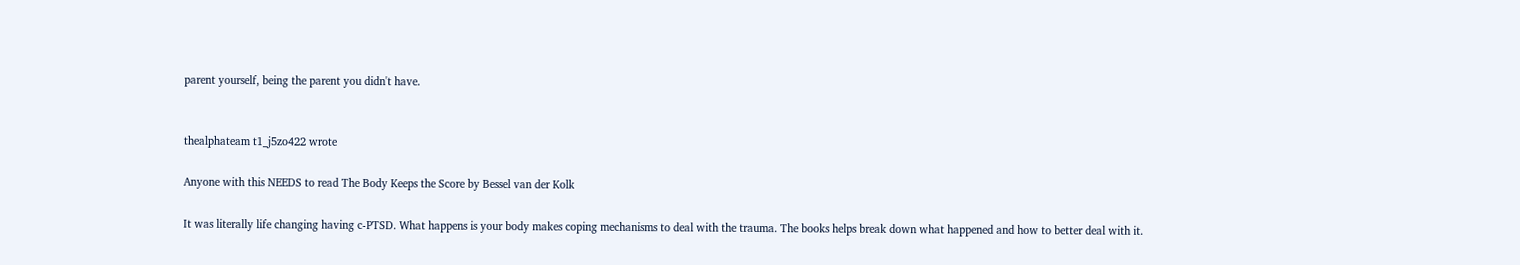parent yourself, being the parent you didn't have.


thealphateam t1_j5zo422 wrote

Anyone with this NEEDS to read The Body Keeps the Score by Bessel van der Kolk

It was literally life changing having c-PTSD. What happens is your body makes coping mechanisms to deal with the trauma. The books helps break down what happened and how to better deal with it.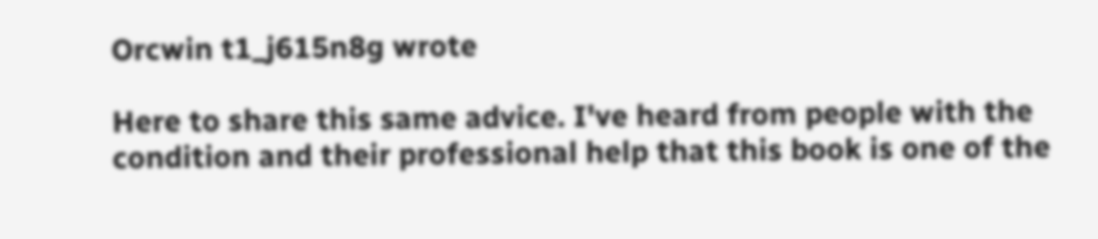Orcwin t1_j615n8g wrote

Here to share this same advice. I've heard from people with the condition and their professional help that this book is one of the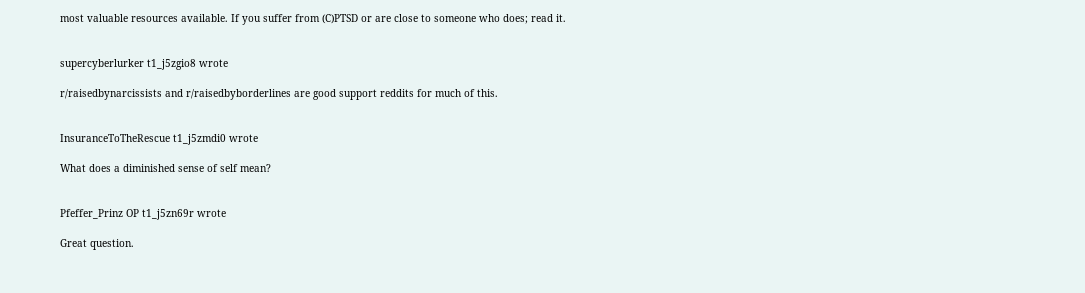most valuable resources available. If you suffer from (C)PTSD or are close to someone who does; read it.


supercyberlurker t1_j5zgio8 wrote

r/raisedbynarcissists and r/raisedbyborderlines are good support reddits for much of this.


InsuranceToTheRescue t1_j5zmdi0 wrote

What does a diminished sense of self mean?


Pfeffer_Prinz OP t1_j5zn69r wrote

Great question.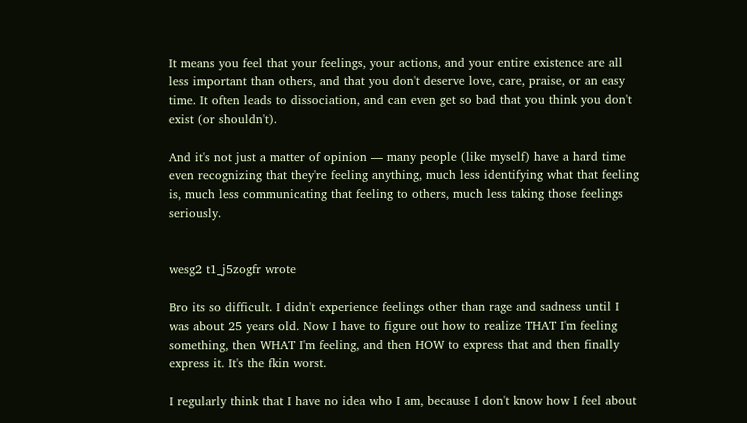It means you feel that your feelings, your actions, and your entire existence are all less important than others, and that you don't deserve love, care, praise, or an easy time. It often leads to dissociation, and can even get so bad that you think you don't exist (or shouldn't).

And it's not just a matter of opinion — many people (like myself) have a hard time even recognizing that they're feeling anything, much less identifying what that feeling is, much less communicating that feeling to others, much less taking those feelings seriously.


wesg2 t1_j5zogfr wrote

Bro its so difficult. I didn't experience feelings other than rage and sadness until I was about 25 years old. Now I have to figure out how to realize THAT I'm feeling something, then WHAT I'm feeling, and then HOW to express that and then finally express it. It's the fkin worst.

I regularly think that I have no idea who I am, because I don't know how I feel about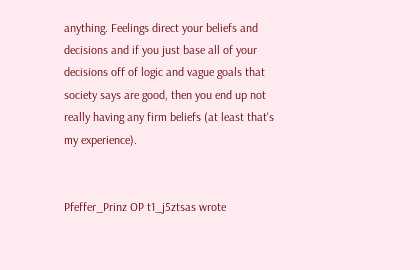anything. Feelings direct your beliefs and decisions and if you just base all of your decisions off of logic and vague goals that society says are good, then you end up not really having any firm beliefs (at least that's my experience).


Pfeffer_Prinz OP t1_j5ztsas wrote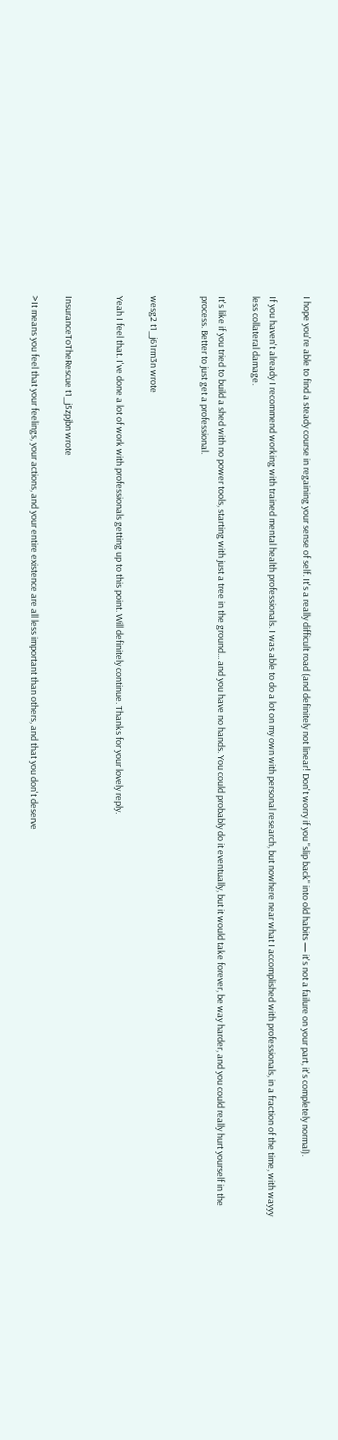I hope you're able to find a steady course in regaining your sense of self. It's a really difficult road (and definitely not linear! Don't worry if you "slip back" into old habits — it's not a failure on your part, it's completely normal).

If you haven't already I recommend working with trained mental health professionals. I was able to do a lot on my own with personal research, but nowhere near what I accomplished with professionals, in a fraction of the time, with wayyy less collateral damage.

It's like if you tried to build a shed with no power tools, starting with just a tree in the ground... and you have no hands. You could probably do it eventually, but it would take forever, be way harder, and you could really hurt yourself in the process. Better to just get a professional.


wesg2 t1_j61rm3n wrote

Yeah I feel that. I've done a lot of work with professionals getting up to this point. Will definitely continue. Thanks for your lovely reply.


InsuranceToTheRescue t1_j5zpjbn wrote

>It means you feel that your feelings, your actions, and your entire existence are all less important than others, and that you don't deserve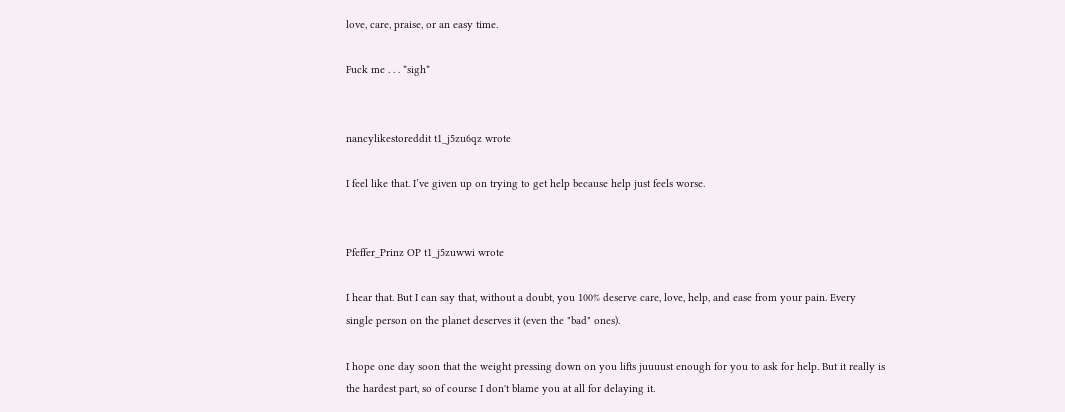love, care, praise, or an easy time.

Fuck me . . . *sigh*


nancylikestoreddit t1_j5zu6qz wrote

I feel like that. I’ve given up on trying to get help because help just feels worse.


Pfeffer_Prinz OP t1_j5zuwwi wrote

I hear that. But I can say that, without a doubt, you 100% deserve care, love, help, and ease from your pain. Every single person on the planet deserves it (even the "bad" ones).

I hope one day soon that the weight pressing down on you lifts juuuust enough for you to ask for help. But it really is the hardest part, so of course I don't blame you at all for delaying it.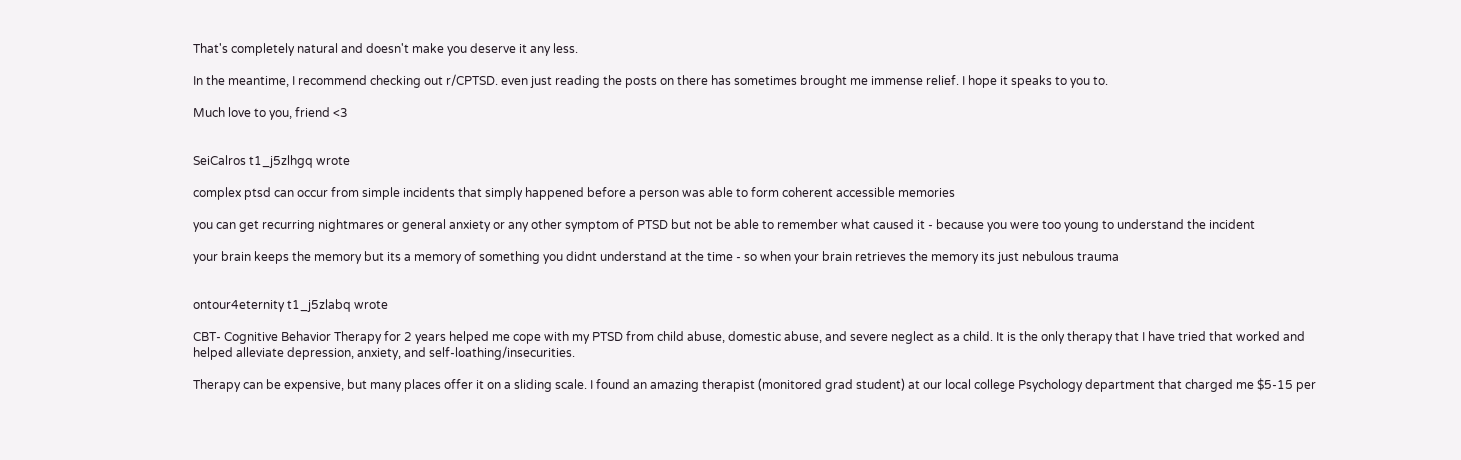That's completely natural and doesn't make you deserve it any less.

In the meantime, I recommend checking out r/CPTSD. even just reading the posts on there has sometimes brought me immense relief. I hope it speaks to you to.

Much love to you, friend <3


SeiCalros t1_j5zlhgq wrote

complex ptsd can occur from simple incidents that simply happened before a person was able to form coherent accessible memories

you can get recurring nightmares or general anxiety or any other symptom of PTSD but not be able to remember what caused it - because you were too young to understand the incident

your brain keeps the memory but its a memory of something you didnt understand at the time - so when your brain retrieves the memory its just nebulous trauma


ontour4eternity t1_j5zlabq wrote

CBT- Cognitive Behavior Therapy for 2 years helped me cope with my PTSD from child abuse, domestic abuse, and severe neglect as a child. It is the only therapy that I have tried that worked and helped alleviate depression, anxiety, and self-loathing/insecurities.

Therapy can be expensive, but many places offer it on a sliding scale. I found an amazing therapist (monitored grad student) at our local college Psychology department that charged me $5-15 per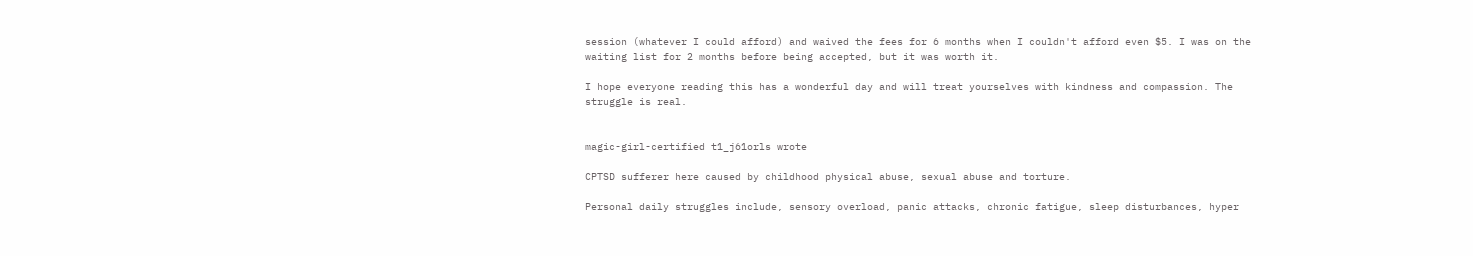session (whatever I could afford) and waived the fees for 6 months when I couldn't afford even $5. I was on the waiting list for 2 months before being accepted, but it was worth it.

I hope everyone reading this has a wonderful day and will treat yourselves with kindness and compassion. The struggle is real.


magic-girl-certified t1_j61orls wrote

CPTSD sufferer here caused by childhood physical abuse, sexual abuse and torture.

Personal daily struggles include, sensory overload, panic attacks, chronic fatigue, sleep disturbances, hyper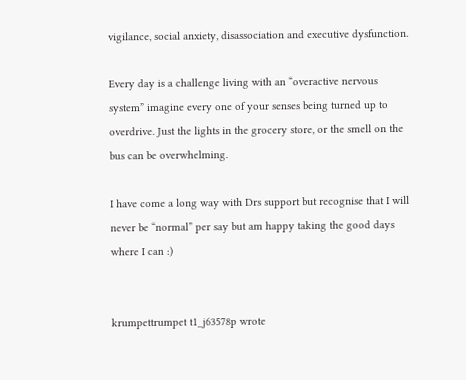vigilance, social anxiety, disassociation and executive dysfunction.

Every day is a challenge living with an “overactive nervous system” imagine every one of your senses being turned up to overdrive. Just the lights in the grocery store, or the smell on the bus can be overwhelming.

I have come a long way with Drs support but recognise that I will never be “normal” per say but am happy taking the good days where I can :)


krumpettrumpet t1_j63578p wrote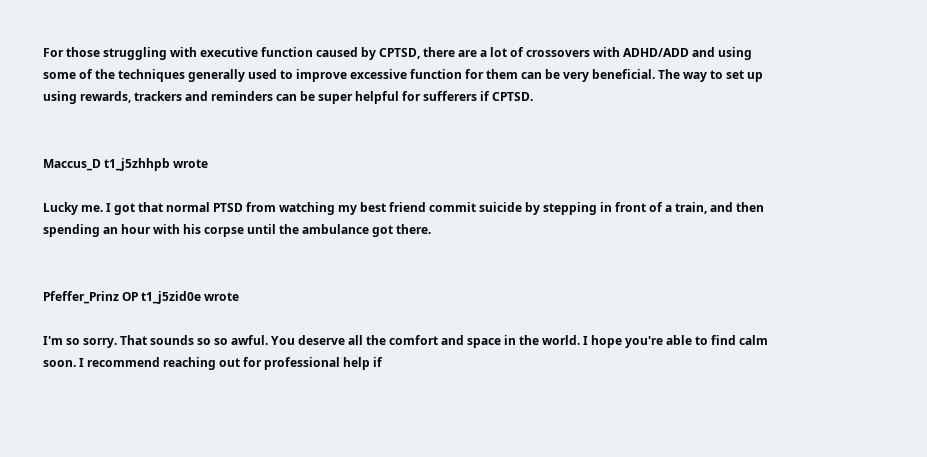For those struggling with executive function caused by CPTSD, there are a lot of crossovers with ADHD/ADD and using some of the techniques generally used to improve excessive function for them can be very beneficial. The way to set up using rewards, trackers and reminders can be super helpful for sufferers if CPTSD.


Maccus_D t1_j5zhhpb wrote

Lucky me. I got that normal PTSD from watching my best friend commit suicide by stepping in front of a train, and then spending an hour with his corpse until the ambulance got there.


Pfeffer_Prinz OP t1_j5zid0e wrote

I'm so sorry. That sounds so so awful. You deserve all the comfort and space in the world. I hope you're able to find calm soon. I recommend reaching out for professional help if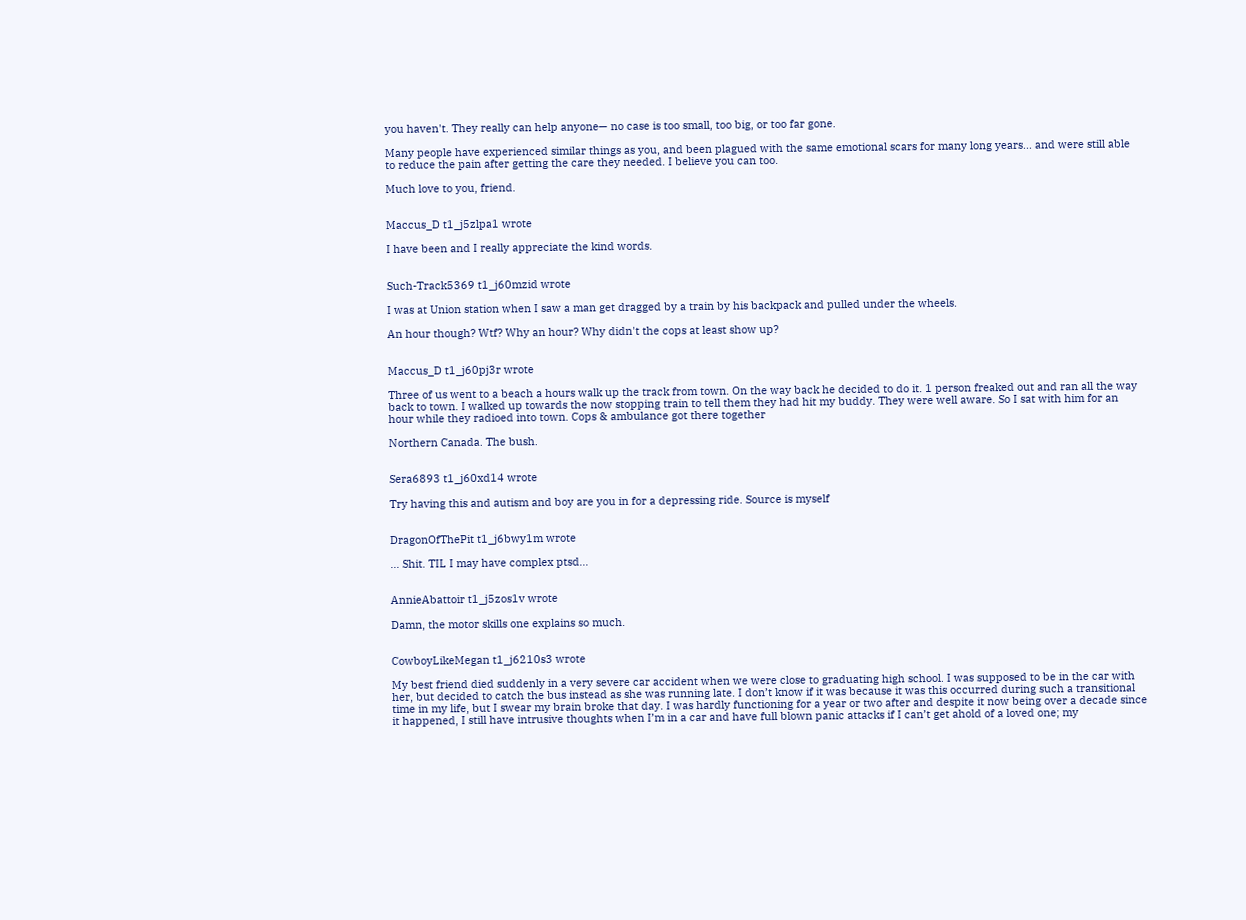you haven't. They really can help anyone— no case is too small, too big, or too far gone.

Many people have experienced similar things as you, and been plagued with the same emotional scars for many long years... and were still able to reduce the pain after getting the care they needed. I believe you can too.

Much love to you, friend.


Maccus_D t1_j5zlpa1 wrote

I have been and I really appreciate the kind words.


Such-Track5369 t1_j60mzid wrote

I was at Union station when I saw a man get dragged by a train by his backpack and pulled under the wheels.

An hour though? Wtf? Why an hour? Why didn't the cops at least show up?


Maccus_D t1_j60pj3r wrote

Three of us went to a beach a hours walk up the track from town. On the way back he decided to do it. 1 person freaked out and ran all the way back to town. I walked up towards the now stopping train to tell them they had hit my buddy. They were well aware. So I sat with him for an hour while they radioed into town. Cops & ambulance got there together

Northern Canada. The bush.


Sera6893 t1_j60xd14 wrote

Try having this and autism and boy are you in for a depressing ride. Source is myself


DragonOfThePit t1_j6bwy1m wrote

... Shit. TIL I may have complex ptsd...


AnnieAbattoir t1_j5zos1v wrote

Damn, the motor skills one explains so much.


CowboyLikeMegan t1_j6210s3 wrote

My best friend died suddenly in a very severe car accident when we were close to graduating high school. I was supposed to be in the car with her, but decided to catch the bus instead as she was running late. I don’t know if it was because it was this occurred during such a transitional time in my life, but I swear my brain broke that day. I was hardly functioning for a year or two after and despite it now being over a decade since it happened, I still have intrusive thoughts when I’m in a car and have full blown panic attacks if I can’t get ahold of a loved one; my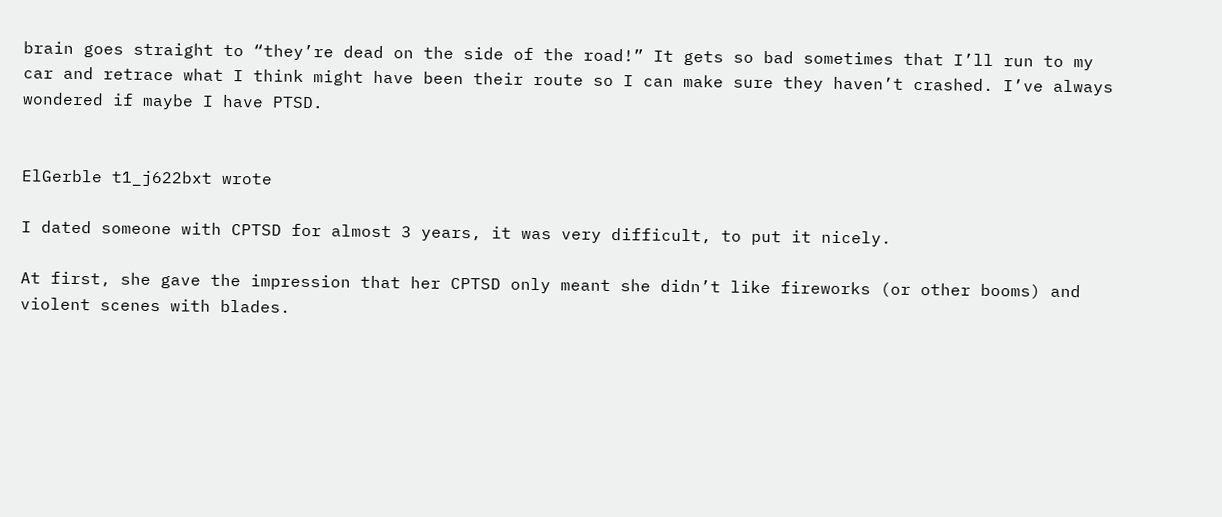brain goes straight to “they’re dead on the side of the road!” It gets so bad sometimes that I’ll run to my car and retrace what I think might have been their route so I can make sure they haven’t crashed. I’ve always wondered if maybe I have PTSD.


ElGerble t1_j622bxt wrote

I dated someone with CPTSD for almost 3 years, it was very difficult, to put it nicely.

At first, she gave the impression that her CPTSD only meant she didn’t like fireworks (or other booms) and violent scenes with blades.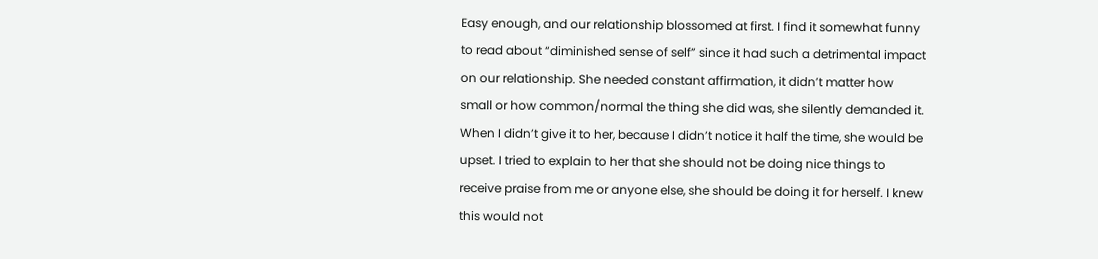Easy enough, and our relationship blossomed at first. I find it somewhat funny to read about “diminished sense of self” since it had such a detrimental impact on our relationship. She needed constant affirmation, it didn’t matter how small or how common/normal the thing she did was, she silently demanded it. When I didn’t give it to her, because I didn’t notice it half the time, she would be upset. I tried to explain to her that she should not be doing nice things to receive praise from me or anyone else, she should be doing it for herself. I knew this would not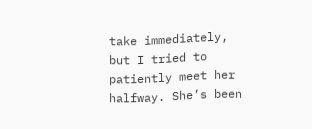take immediately, but I tried to patiently meet her halfway. She’s been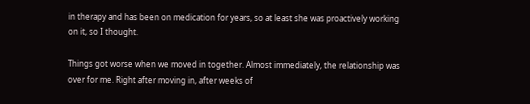in therapy and has been on medication for years, so at least she was proactively working on it, so I thought.

Things got worse when we moved in together. Almost immediately, the relationship was over for me. Right after moving in, after weeks of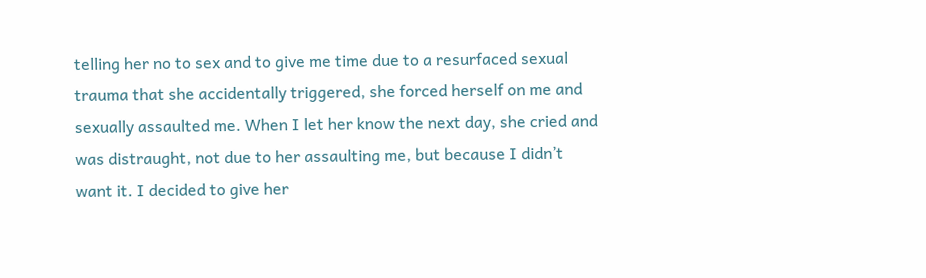telling her no to sex and to give me time due to a resurfaced sexual trauma that she accidentally triggered, she forced herself on me and sexually assaulted me. When I let her know the next day, she cried and was distraught, not due to her assaulting me, but because I didn’t want it. I decided to give her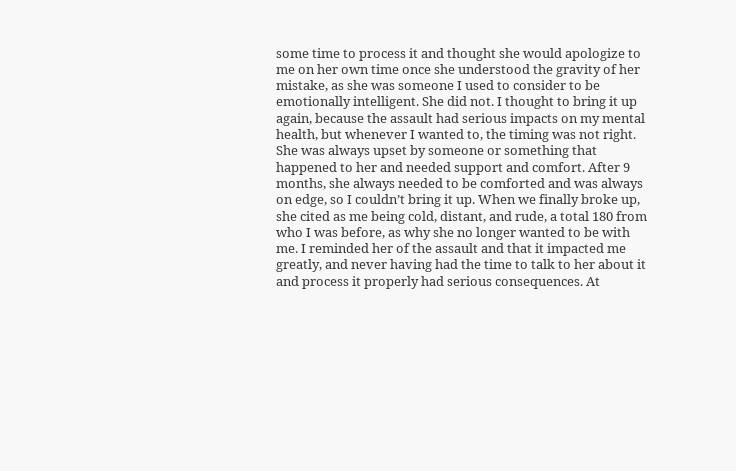some time to process it and thought she would apologize to me on her own time once she understood the gravity of her mistake, as she was someone I used to consider to be emotionally intelligent. She did not. I thought to bring it up again, because the assault had serious impacts on my mental health, but whenever I wanted to, the timing was not right. She was always upset by someone or something that happened to her and needed support and comfort. After 9 months, she always needed to be comforted and was always on edge, so I couldn’t bring it up. When we finally broke up, she cited as me being cold, distant, and rude, a total 180 from who I was before, as why she no longer wanted to be with me. I reminded her of the assault and that it impacted me greatly, and never having had the time to talk to her about it and process it properly had serious consequences. At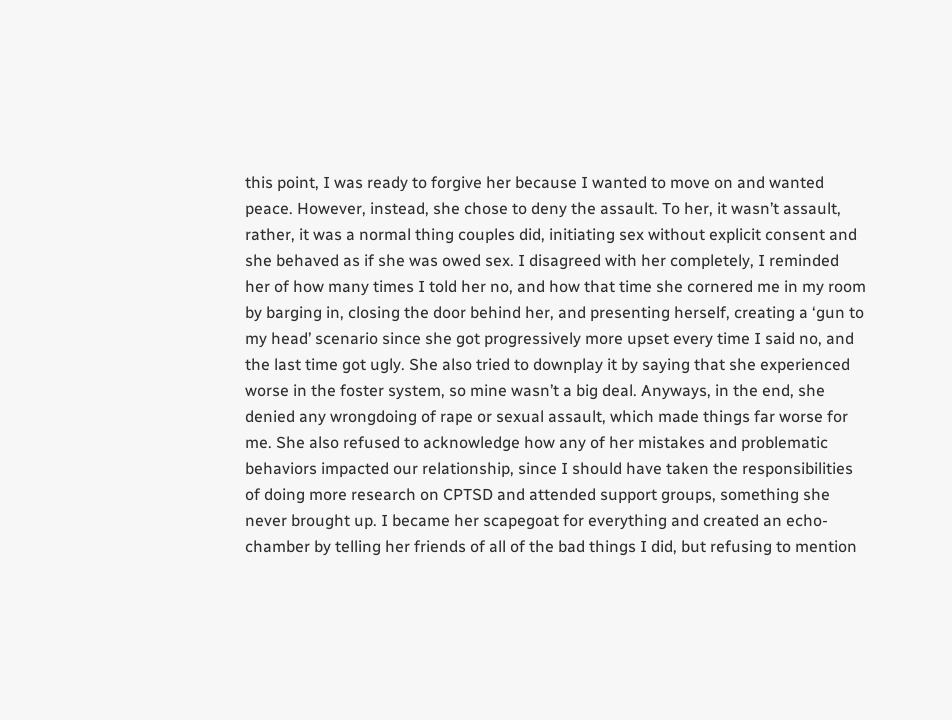this point, I was ready to forgive her because I wanted to move on and wanted peace. However, instead, she chose to deny the assault. To her, it wasn’t assault, rather, it was a normal thing couples did, initiating sex without explicit consent and she behaved as if she was owed sex. I disagreed with her completely, I reminded her of how many times I told her no, and how that time she cornered me in my room by barging in, closing the door behind her, and presenting herself, creating a ‘gun to my head’ scenario since she got progressively more upset every time I said no, and the last time got ugly. She also tried to downplay it by saying that she experienced worse in the foster system, so mine wasn’t a big deal. Anyways, in the end, she denied any wrongdoing of rape or sexual assault, which made things far worse for me. She also refused to acknowledge how any of her mistakes and problematic behaviors impacted our relationship, since I should have taken the responsibilities of doing more research on CPTSD and attended support groups, something she never brought up. I became her scapegoat for everything and created an echo-chamber by telling her friends of all of the bad things I did, but refusing to mention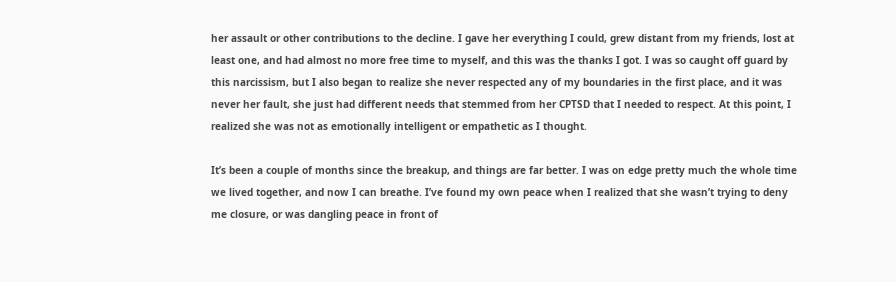her assault or other contributions to the decline. I gave her everything I could, grew distant from my friends, lost at least one, and had almost no more free time to myself, and this was the thanks I got. I was so caught off guard by this narcissism, but I also began to realize she never respected any of my boundaries in the first place, and it was never her fault, she just had different needs that stemmed from her CPTSD that I needed to respect. At this point, I realized she was not as emotionally intelligent or empathetic as I thought.

It’s been a couple of months since the breakup, and things are far better. I was on edge pretty much the whole time we lived together, and now I can breathe. I’ve found my own peace when I realized that she wasn’t trying to deny me closure, or was dangling peace in front of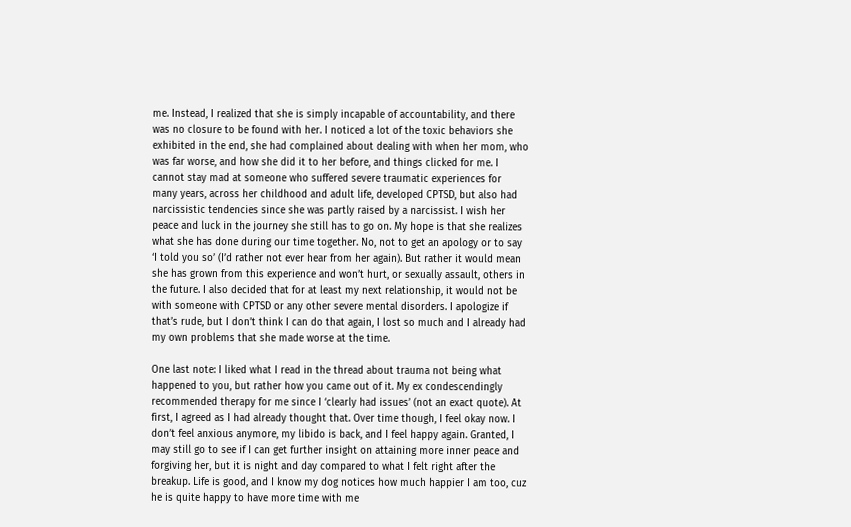me. Instead, I realized that she is simply incapable of accountability, and there was no closure to be found with her. I noticed a lot of the toxic behaviors she exhibited in the end, she had complained about dealing with when her mom, who was far worse, and how she did it to her before, and things clicked for me. I cannot stay mad at someone who suffered severe traumatic experiences for many years, across her childhood and adult life, developed CPTSD, but also had narcissistic tendencies since she was partly raised by a narcissist. I wish her peace and luck in the journey she still has to go on. My hope is that she realizes what she has done during our time together. No, not to get an apology or to say ‘I told you so’ (I’d rather not ever hear from her again). But rather it would mean she has grown from this experience and won’t hurt, or sexually assault, others in the future. I also decided that for at least my next relationship, it would not be with someone with CPTSD or any other severe mental disorders. I apologize if that’s rude, but I don’t think I can do that again, I lost so much and I already had my own problems that she made worse at the time.

One last note: I liked what I read in the thread about trauma not being what happened to you, but rather how you came out of it. My ex condescendingly recommended therapy for me since I ‘clearly had issues’ (not an exact quote). At first, I agreed as I had already thought that. Over time though, I feel okay now. I don’t feel anxious anymore, my libido is back, and I feel happy again. Granted, I may still go to see if I can get further insight on attaining more inner peace and forgiving her, but it is night and day compared to what I felt right after the breakup. Life is good, and I know my dog notices how much happier I am too, cuz he is quite happy to have more time with me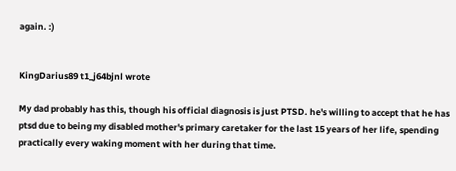again. :)


KingDarius89 t1_j64bjnl wrote

My dad probably has this, though his official diagnosis is just PTSD. he's willing to accept that he has ptsd due to being my disabled mother's primary caretaker for the last 15 years of her life, spending practically every waking moment with her during that time.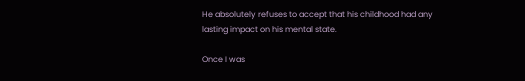He absolutely refuses to accept that his childhood had any lasting impact on his mental state.

Once I was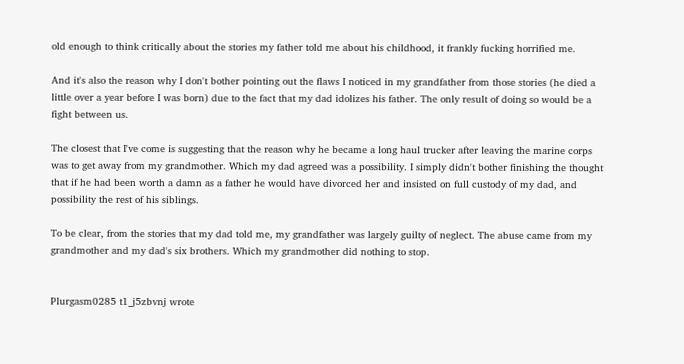old enough to think critically about the stories my father told me about his childhood, it frankly fucking horrified me.

And it's also the reason why I don't bother pointing out the flaws I noticed in my grandfather from those stories (he died a little over a year before I was born) due to the fact that my dad idolizes his father. The only result of doing so would be a fight between us.

The closest that I've come is suggesting that the reason why he became a long haul trucker after leaving the marine corps was to get away from my grandmother. Which my dad agreed was a possibility. I simply didn't bother finishing the thought that if he had been worth a damn as a father he would have divorced her and insisted on full custody of my dad, and possibility the rest of his siblings.

To be clear, from the stories that my dad told me, my grandfather was largely guilty of neglect. The abuse came from my grandmother and my dad's six brothers. Which my grandmother did nothing to stop.


Plurgasm0285 t1_j5zbvnj wrote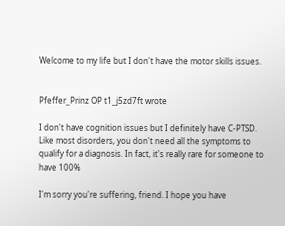Welcome to my life but I don't have the motor skills issues.


Pfeffer_Prinz OP t1_j5zd7ft wrote

I don't have cognition issues but I definitely have C-PTSD. Like most disorders, you don't need all the symptoms to qualify for a diagnosis. In fact, it's really rare for someone to have 100%

I'm sorry you're suffering, friend. I hope you have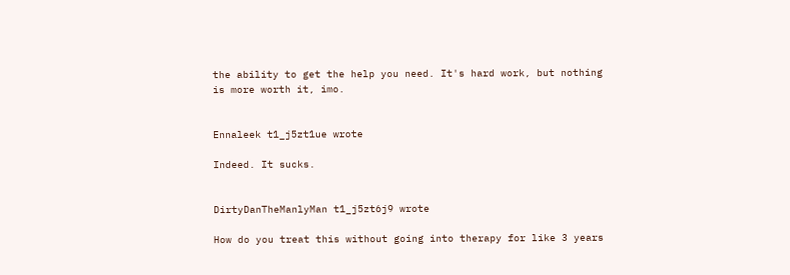the ability to get the help you need. It's hard work, but nothing is more worth it, imo.


Ennaleek t1_j5zt1ue wrote

Indeed. It sucks.


DirtyDanTheManlyMan t1_j5zt6j9 wrote

How do you treat this without going into therapy for like 3 years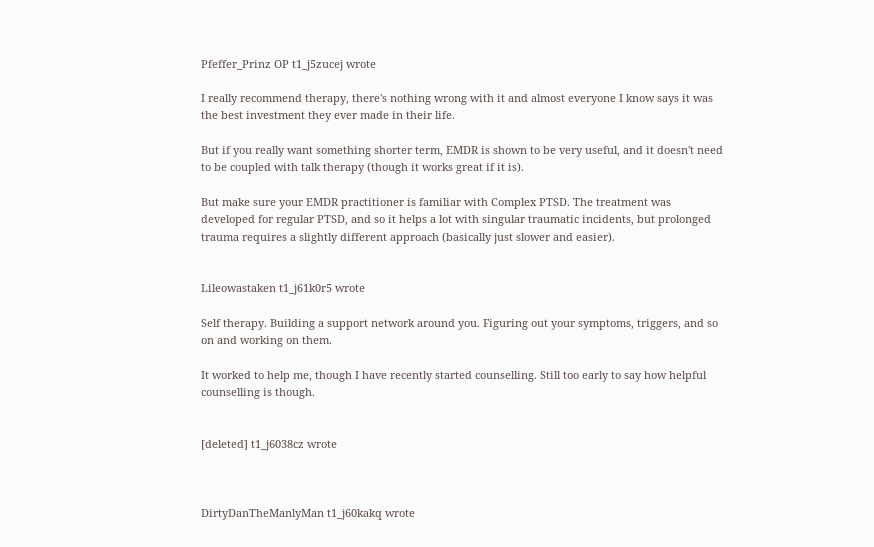Pfeffer_Prinz OP t1_j5zucej wrote

I really recommend therapy, there's nothing wrong with it and almost everyone I know says it was the best investment they ever made in their life.

But if you really want something shorter term, EMDR is shown to be very useful, and it doesn't need to be coupled with talk therapy (though it works great if it is).

But make sure your EMDR practitioner is familiar with Complex PTSD. The treatment was developed for regular PTSD, and so it helps a lot with singular traumatic incidents, but prolonged trauma requires a slightly different approach (basically just slower and easier).


Lileowastaken t1_j61k0r5 wrote

Self therapy. Building a support network around you. Figuring out your symptoms, triggers, and so on and working on them.

It worked to help me, though I have recently started counselling. Still too early to say how helpful counselling is though.


[deleted] t1_j6038cz wrote



DirtyDanTheManlyMan t1_j60kakq wrote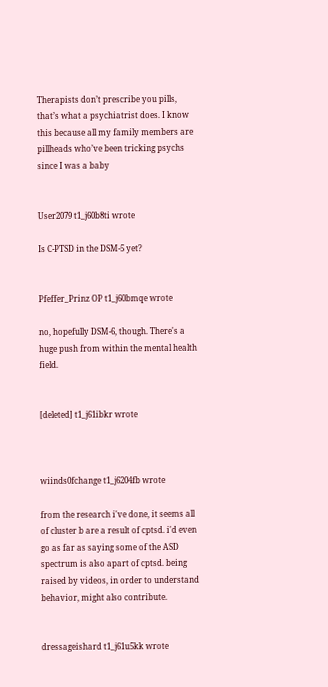Therapists don’t prescribe you pills, that’s what a psychiatrist does. I know this because all my family members are pillheads who’ve been tricking psychs since I was a baby


User2079 t1_j60b8ti wrote

Is C-PTSD in the DSM-5 yet?


Pfeffer_Prinz OP t1_j60bmqe wrote

no, hopefully DSM-6, though. There's a huge push from within the mental health field.


[deleted] t1_j61ibkr wrote



wiinds0fchange t1_j6204fb wrote

from the research i've done, it seems all of cluster b are a result of cptsd. i'd even go as far as saying some of the ASD spectrum is also apart of cptsd. being raised by videos, in order to understand behavior, might also contribute.


dressageishard t1_j61u5kk wrote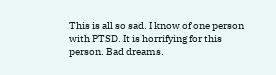This is all so sad. I know of one person with PTSD. It is horrifying for this person. Bad dreams.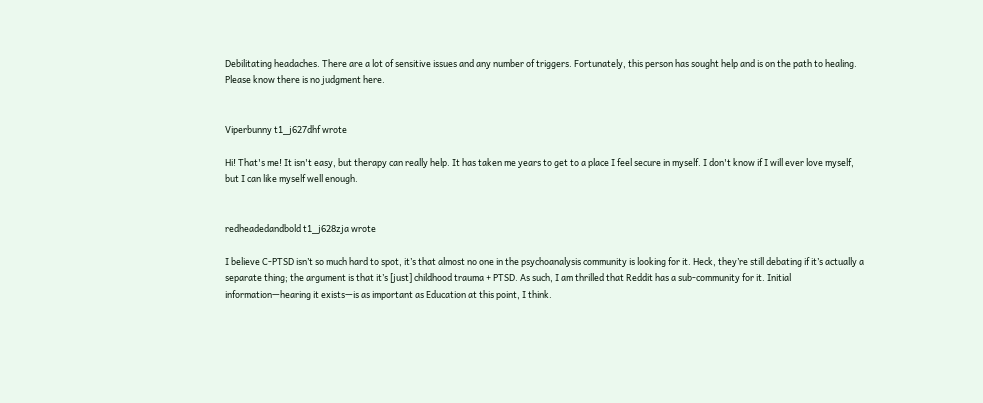Debilitating headaches. There are a lot of sensitive issues and any number of triggers. Fortunately, this person has sought help and is on the path to healing. Please know there is no judgment here.


Viperbunny t1_j627dhf wrote

Hi! That's me! It isn't easy, but therapy can really help. It has taken me years to get to a place I feel secure in myself. I don't know if I will ever love myself, but I can like myself well enough.


redheadedandbold t1_j628zja wrote

I believe C-PTSD isn’t so much hard to spot, it’s that almost no one in the psychoanalysis community is looking for it. Heck, they’re still debating if it’s actually a separate thing; the argument is that it’s [just] childhood trauma + PTSD. As such, I am thrilled that Reddit has a sub-community for it. Initial information—hearing it exists—is as important as Education at this point, I think.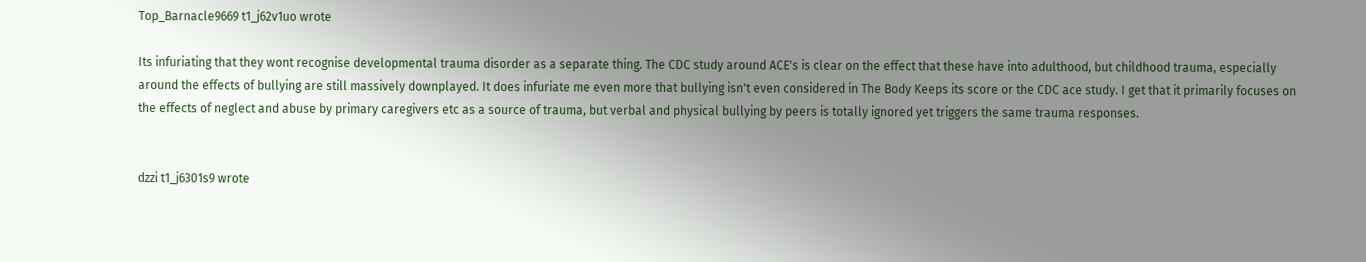Top_Barnacle9669 t1_j62v1uo wrote

Its infuriating that they wont recognise developmental trauma disorder as a separate thing. The CDC study around ACE's is clear on the effect that these have into adulthood, but childhood trauma, especially around the effects of bullying are still massively downplayed. It does infuriate me even more that bullying isn't even considered in The Body Keeps its score or the CDC ace study. I get that it primarily focuses on the effects of neglect and abuse by primary caregivers etc as a source of trauma, but verbal and physical bullying by peers is totally ignored yet triggers the same trauma responses.


dzzi t1_j6301s9 wrote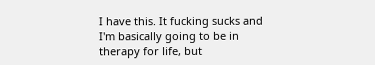I have this. It fucking sucks and I'm basically going to be in therapy for life, but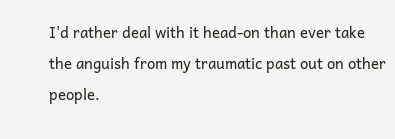I'd rather deal with it head-on than ever take the anguish from my traumatic past out on other people.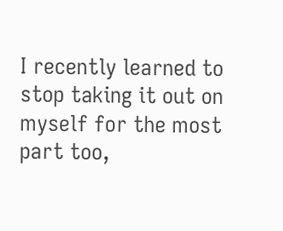I recently learned to stop taking it out on myself for the most part too,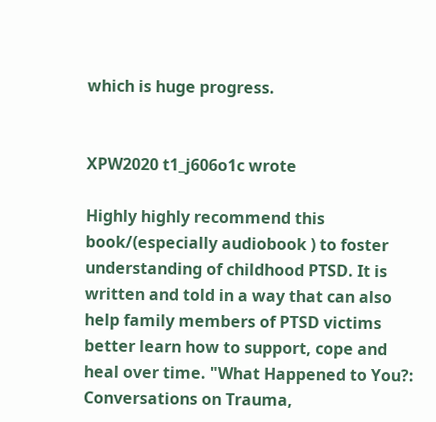which is huge progress.


XPW2020 t1_j606o1c wrote

Highly highly recommend this book/(especially audiobook ) to foster understanding of childhood PTSD. It is written and told in a way that can also help family members of PTSD victims better learn how to support, cope and heal over time. "What Happened to You?: Conversations on Trauma,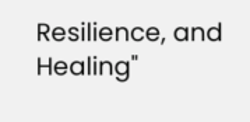Resilience, and Healing"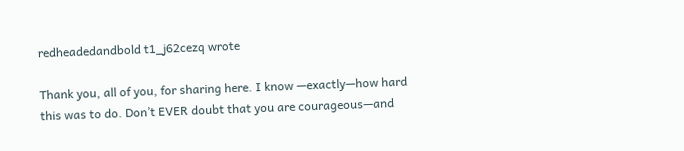redheadedandbold t1_j62cezq wrote

Thank you, all of you, for sharing here. I know —exactly—how hard this was to do. Don’t EVER doubt that you are courageous—and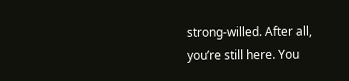strong-willed. After all, you’re still here. You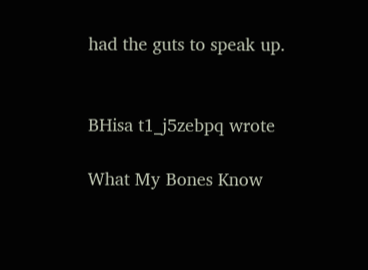had the guts to speak up.


BHisa t1_j5zebpq wrote

What My Bones Know